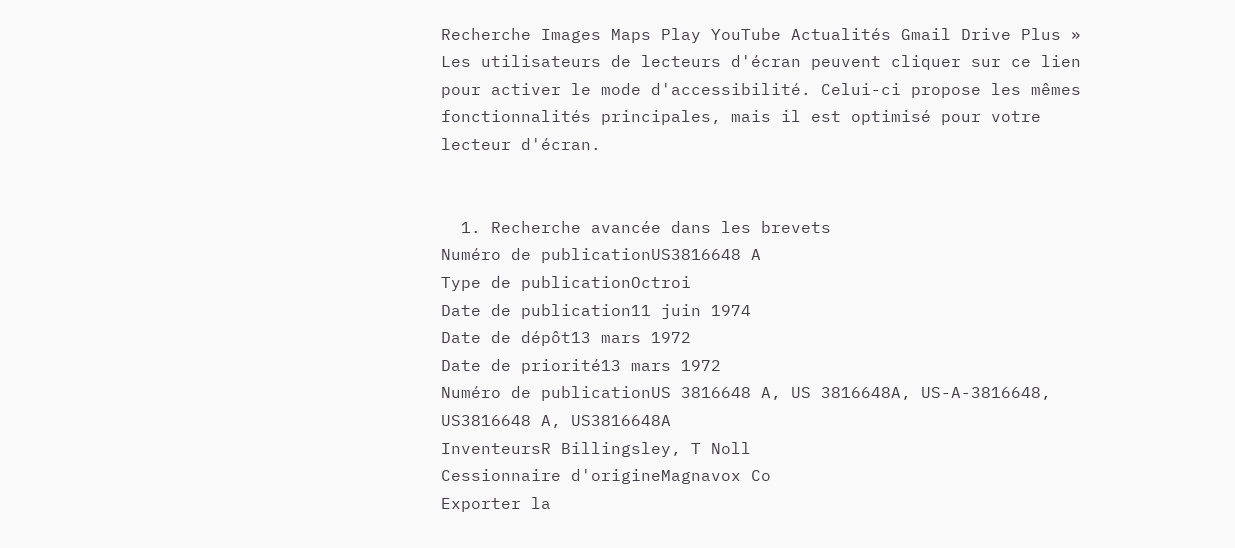Recherche Images Maps Play YouTube Actualités Gmail Drive Plus »
Les utilisateurs de lecteurs d'écran peuvent cliquer sur ce lien pour activer le mode d'accessibilité. Celui-ci propose les mêmes fonctionnalités principales, mais il est optimisé pour votre lecteur d'écran.


  1. Recherche avancée dans les brevets
Numéro de publicationUS3816648 A
Type de publicationOctroi
Date de publication11 juin 1974
Date de dépôt13 mars 1972
Date de priorité13 mars 1972
Numéro de publicationUS 3816648 A, US 3816648A, US-A-3816648, US3816648 A, US3816648A
InventeursR Billingsley, T Noll
Cessionnaire d'origineMagnavox Co
Exporter la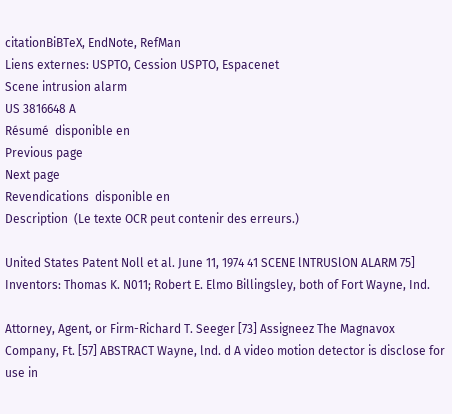citationBiBTeX, EndNote, RefMan
Liens externes: USPTO, Cession USPTO, Espacenet
Scene intrusion alarm
US 3816648 A
Résumé  disponible en
Previous page
Next page
Revendications  disponible en
Description  (Le texte OCR peut contenir des erreurs.)

United States Patent Noll et al. June 11, 1974 41 SCENE lNTRUSlON ALARM 75] Inventors: Thomas K. N011; Robert E. Elmo Billingsley, both of Fort Wayne, Ind.

Attorney, Agent, or Firm-Richard T. Seeger [73] Assigneez The Magnavox Company, Ft. [57] ABSTRACT Wayne, lnd. d A video motion detector is disclose for use in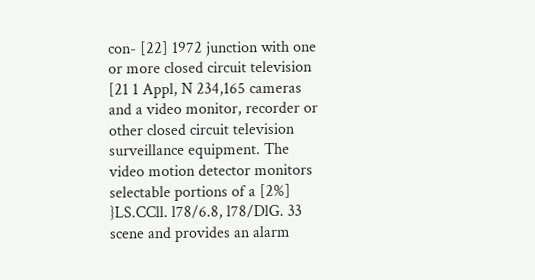con- [22] 1972 junction with one or more closed circuit television [21 1 Appl, N 234,165 cameras and a video monitor, recorder or other closed circuit television surveillance equipment. The video motion detector monitors selectable portions of a [2%] }LS.CCll. l78/6.8, l78/DlG. 33 scene and provides an alarm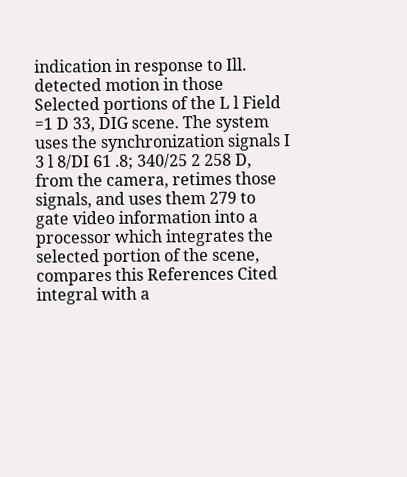indication in response to Ill. detected motion in those Selected portions of the L l Field =1 D 33, DIG scene. The system uses the synchronization signals I 3 l 8/DI 61 .8; 340/25 2 258 D, from the camera, retimes those signals, and uses them 279 to gate video information into a processor which integrates the selected portion of the scene, compares this References Cited integral with a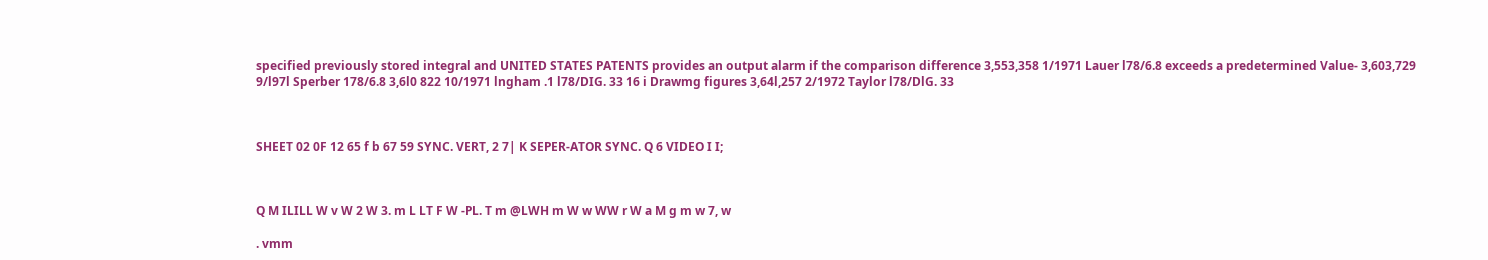specified previously stored integral and UNITED STATES PATENTS provides an output alarm if the comparison difference 3,553,358 1/1971 Lauer l78/6.8 exceeds a predetermined Value- 3,603,729 9/l97l Sperber 178/6.8 3,6l0 822 10/1971 lngham .1 l78/DIG. 33 16 i Drawmg figures 3,64l,257 2/1972 Taylor l78/DlG. 33



SHEET 02 0F 12 65 f b 67 59 SYNC. VERT, 2 7| K SEPER-ATOR SYNC. Q 6 VIDEO I I;



Q M ILILL W v W 2 W 3. m L LT F W -PL. T m @LWH m W w WW r W a M g m w 7, w

. vmm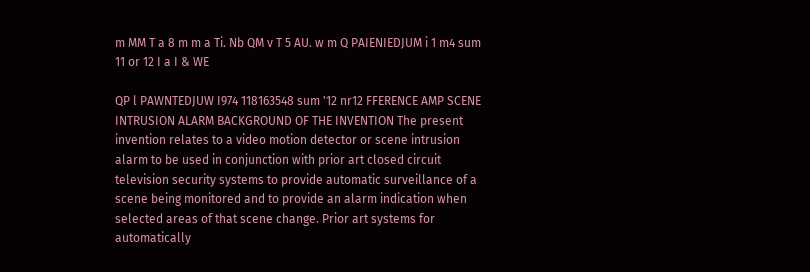m MM T a 8 m m a Ti. Nb QM v T 5 AU. w m Q PAIENIEDJUM i 1 m4 sum 11 or 12 I a I & WE

QP l PAWNTEDJUW I974 118163548 sum '12 nr12 FFERENCE AMP SCENE INTRUSION ALARM BACKGROUND OF THE INVENTION The present invention relates to a video motion detector or scene intrusion alarm to be used in conjunction with prior art closed circuit television security systems to provide automatic surveillance of a scene being monitored and to provide an alarm indication when selected areas of that scene change. Prior art systems for automatically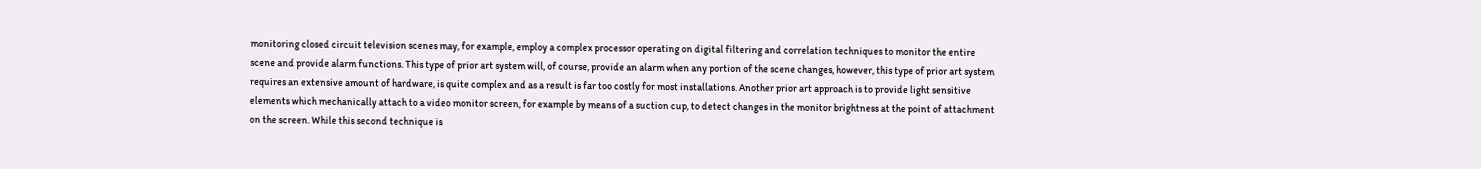monitoring closed circuit television scenes may, for example, employ a complex processor operating on digital filtering and correlation techniques to monitor the entire scene and provide alarm functions. This type of prior art system will, of course, provide an alarm when any portion of the scene changes, however, this type of prior art system requires an extensive amount of hardware, is quite complex and as a result is far too costly for most installations. Another prior art approach is to provide light sensitive elements which mechanically attach to a video monitor screen, for example by means of a suction cup, to detect changes in the monitor brightness at the point of attachment on the screen. While this second technique is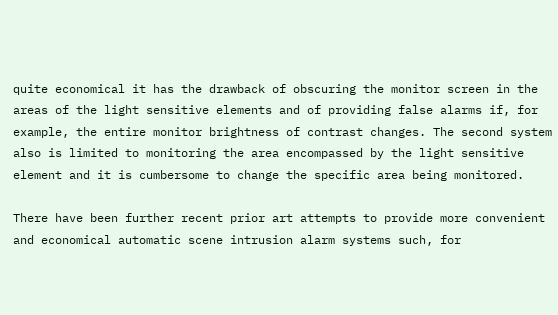quite economical it has the drawback of obscuring the monitor screen in the areas of the light sensitive elements and of providing false alarms if, for example, the entire monitor brightness of contrast changes. The second system also is limited to monitoring the area encompassed by the light sensitive element and it is cumbersome to change the specific area being monitored.

There have been further recent prior art attempts to provide more convenient and economical automatic scene intrusion alarm systems such, for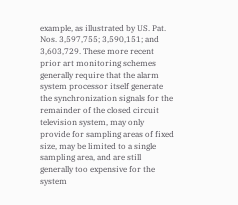example, as illustrated by US. Pat. Nos. 3,597,755; 3,590,151; and 3,603,729. These more recent prior art monitoring schemes generally require that the alarm system processor itself generate the synchronization signals for the remainder of the closed circuit television system, may only provide for sampling areas of fixed size, may be limited to a single sampling area, and are still generally too expensive for the system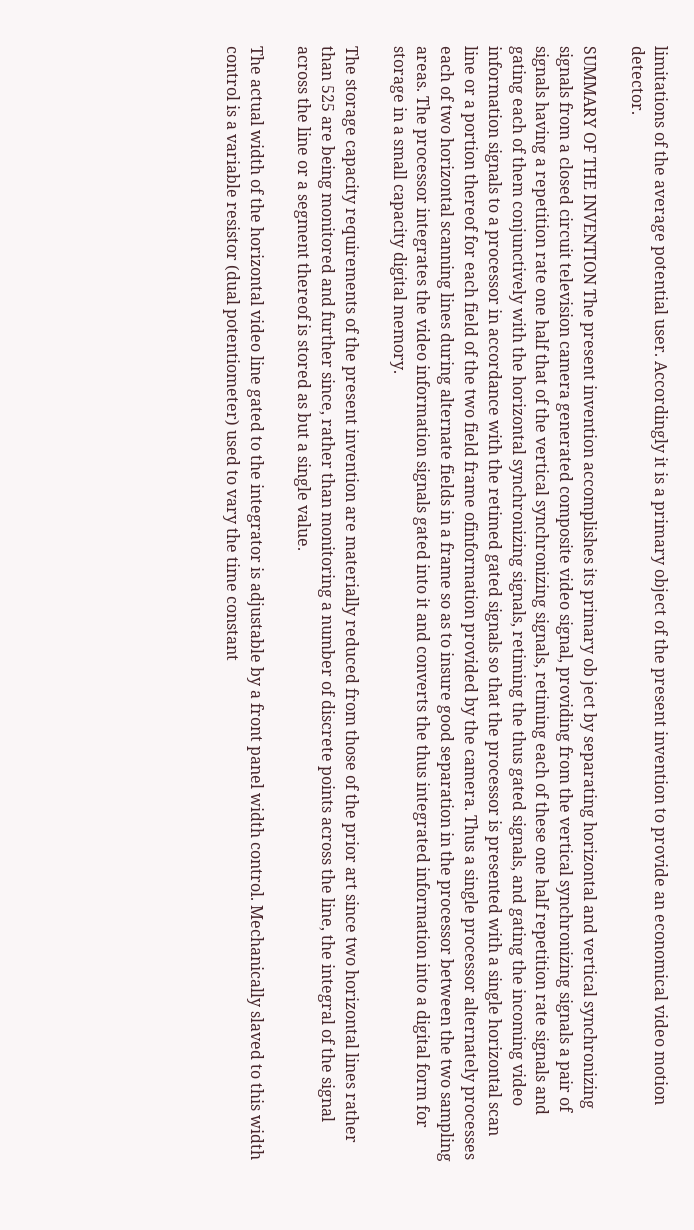limitations of the average potential user. Accordingly it is a primary object of the present invention to provide an economical video motion detector.

SUMMARY OF THE INVENTION The present invention accomplishes its primary ob ject by separating horizontal and vertical synchronizing signals from a closed circuit television camera generated composite video signal, providing from the vertical synchronizing signals a pair of signals having a repetition rate one half that of the vertical synchronizing signals, retiming each of these one half repetition rate signals and gating each of them conjunctively with the horizontal synchronizing signals, retiming the thus gated signals, and gating the incoming video information signals to a processor in accordance with the retimed gated signals so that the processor is presented with a single horizontal scan line or a portion thereof for each field of the two field frame ofinformation provided by the camera. Thus a single processor alternately processes each of two horizontal scanning lines during alternate fields in a frame so as to insure good separation in the processor between the two sampling areas. The processor integrates the video information signals gated into it and converts the thus integrated information into a digital form for storage in a small capacity digital memory.

The storage capacity requirements of the present invention are materially reduced from those of the prior art since two horizontal lines rather than 525 are being monitored and further since, rather than monitoring a number of discrete points across the line, the integral of the signal across the line or a segment thereof is stored as but a single value.

The actual width of the horizontal video line gated to the integrator is adjustable by a front panel width control. Mechanically slaved to this width control is a variable resistor (dual potentiometer) used to vary the time constant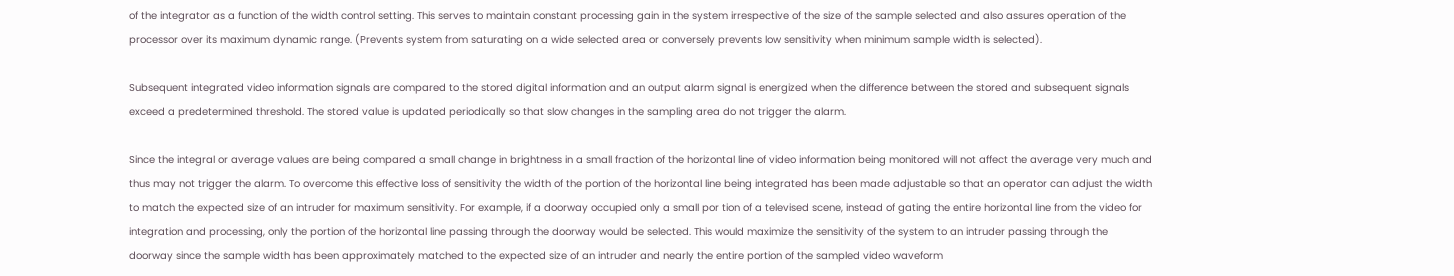of the integrator as a function of the width control setting. This serves to maintain constant processing gain in the system irrespective of the size of the sample selected and also assures operation of the processor over its maximum dynamic range. (Prevents system from saturating on a wide selected area or conversely prevents low sensitivity when minimum sample width is selected).

Subsequent integrated video information signals are compared to the stored digital information and an output alarm signal is energized when the difference between the stored and subsequent signals exceed a predetermined threshold. The stored value is updated periodically so that slow changes in the sampling area do not trigger the alarm.

Since the integral or average values are being compared a small change in brightness in a small fraction of the horizontal line of video information being monitored will not affect the average very much and thus may not trigger the alarm. To overcome this effective loss of sensitivity the width of the portion of the horizontal line being integrated has been made adjustable so that an operator can adjust the width to match the expected size of an intruder for maximum sensitivity. For example, if a doorway occupied only a small por tion of a televised scene, instead of gating the entire horizontal line from the video for integration and processing, only the portion of the horizontal line passing through the doorway would be selected. This would maximize the sensitivity of the system to an intruder passing through the doorway since the sample width has been approximately matched to the expected size of an intruder and nearly the entire portion of the sampled video waveform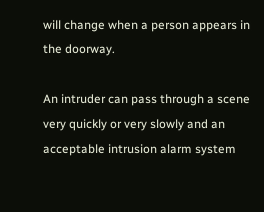will change when a person appears in the doorway.

An intruder can pass through a scene very quickly or very slowly and an acceptable intrusion alarm system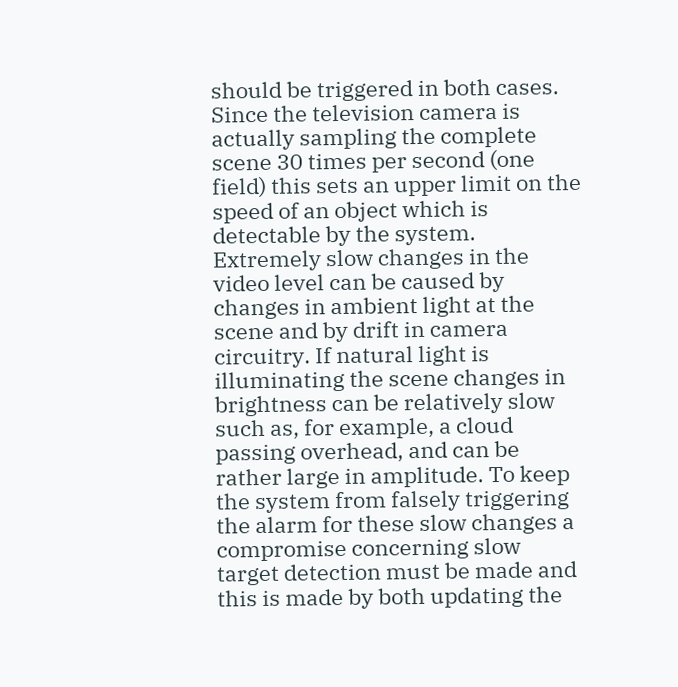should be triggered in both cases. Since the television camera is actually sampling the complete scene 30 times per second (one field) this sets an upper limit on the speed of an object which is detectable by the system. Extremely slow changes in the video level can be caused by changes in ambient light at the scene and by drift in camera circuitry. If natural light is illuminating the scene changes in brightness can be relatively slow such as, for example, a cloud passing overhead, and can be rather large in amplitude. To keep the system from falsely triggering the alarm for these slow changes a compromise concerning slow target detection must be made and this is made by both updating the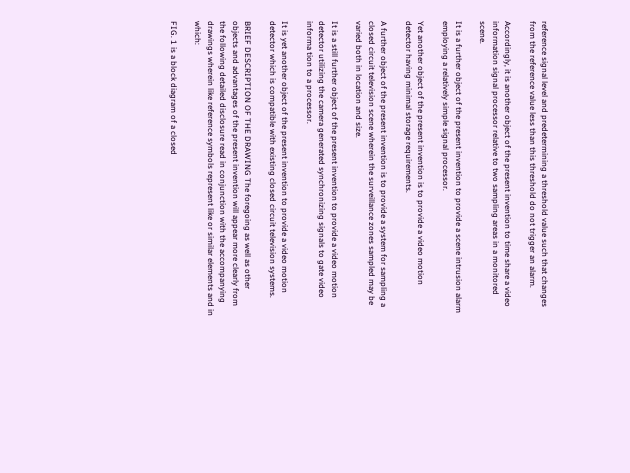reference signal level and predetermining a threshold value such that changes from the reference value less than this threshold do not trigger an alarm.

Accordingly, it is another object of the present invention to time share a video information signal processor relative to two sampling areas in a monitored scene.

It is a further object of the present invention to provide a scene intrusion alarm employing a relatively simple signal processor.

Yet another object of the present invention is to provide a video motion detector having minimal storage requirements.

A further object of the present invention is to provide a system for sampling a closed circuit television scene wherein the surveillance zones sampled may be varied both in location and size.

It is a still further object of the present invention to provide a video motion detector utilizing the camera generated synchronizing signals to gate video informa tion to a processor.

It is yet another object of the present invention to provide a video motion detector which is compatible with existing closed circuit television systems.

BRIEF DESCRIPTION OF THE DRAWING The foregoing as well as other objects and advantages of the present invention will appear more clearly from the following detailed disclosure read in conjunction with the accompanying drawings wherein like reference symbols represent like or similar elements and in which:

FIG. 1 is a block diagram of a closed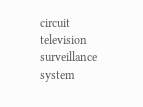circuit television surveillance system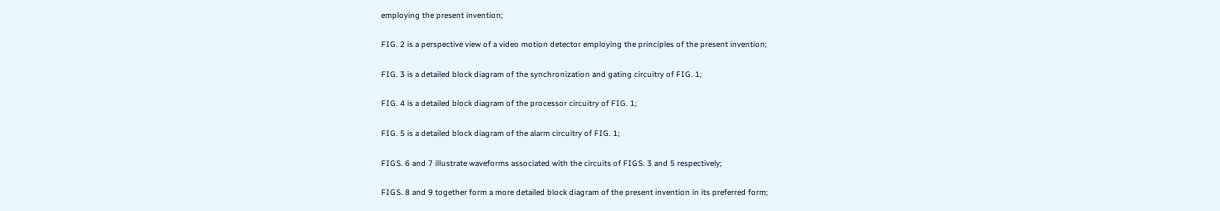employing the present invention;

FIG. 2 is a perspective view of a video motion detector employing the principles of the present invention;

FIG. 3 is a detailed block diagram of the synchronization and gating circuitry of FIG. 1;

FIG. 4 is a detailed block diagram of the processor circuitry of FIG. 1;

FIG. 5 is a detailed block diagram of the alarm circuitry of FIG. 1;

FIGS. 6 and 7 illustrate waveforms associated with the circuits of FIGS. 3 and 5 respectively;

FIGS. 8 and 9 together form a more detailed block diagram of the present invention in its preferred form;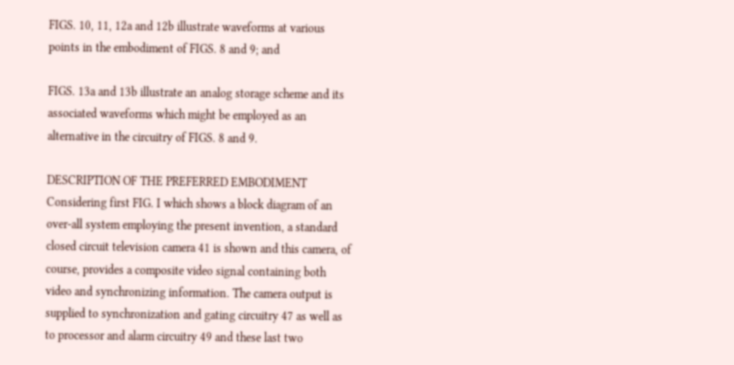FIGS. 10, 11, 12a and 12b illustrate waveforms at various points in the embodiment of FIGS. 8 and 9; and

FIGS. 13a and 13b illustrate an analog storage scheme and its associated waveforms which might be employed as an alternative in the circuitry of FIGS. 8 and 9.

DESCRIPTION OF THE PREFERRED EMBODIMENT Considering first FIG. I which shows a block diagram of an over-all system employing the present invention, a standard closed circuit television camera 41 is shown and this camera, of course, provides a composite video signal containing both video and synchronizing information. The camera output is supplied to synchronization and gating circuitry 47 as well as to processor and alarm circuitry 49 and these last two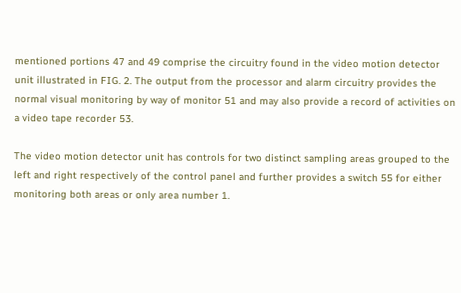mentioned portions 47 and 49 comprise the circuitry found in the video motion detector unit illustrated in FIG. 2. The output from the processor and alarm circuitry provides the normal visual monitoring by way of monitor 51 and may also provide a record of activities on a video tape recorder 53.

The video motion detector unit has controls for two distinct sampling areas grouped to the left and right respectively of the control panel and further provides a switch 55 for either monitoring both areas or only area number 1.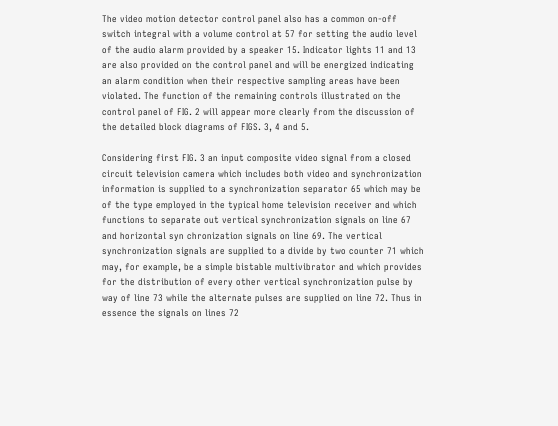The video motion detector control panel also has a common on-off switch integral with a volume control at 57 for setting the audio level of the audio alarm provided by a speaker 15. Indicator lights 11 and 13 are also provided on the control panel and will be energized indicating an alarm condition when their respective sampling areas have been violated. The function of the remaining controls illustrated on the control panel of FIG. 2 will appear more clearly from the discussion of the detailed block diagrams of FIGS. 3, 4 and 5.

Considering first FIG. 3 an input composite video signal from a closed circuit television camera which includes both video and synchronization information is supplied to a synchronization separator 65 which may be of the type employed in the typical home television receiver and which functions to separate out vertical synchronization signals on line 67 and horizontal syn chronization signals on line 69. The vertical synchronization signals are supplied to a divide by two counter 71 which may, for example, be a simple bistable multivibrator and which provides for the distribution of every other vertical synchronization pulse by way of line 73 while the alternate pulses are supplied on line 72. Thus in essence the signals on lines 72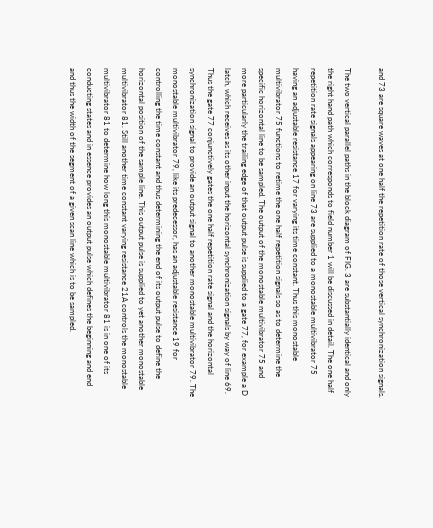and 73 are square waves at one half the repetition rate of those vertical synchronization signals.

The two vertical parallel paths in the block diagram of FIG. 3 are substantially identical and only the right hand path which corresponds to field number 1 will be discussed in detail. The one half repetition rate signals appearing on line 73 are supplied to a monostable multivibrator 75 having an adjustable resistance 17 for varying its time constant. Thus this monostable multivibrator 75 functions to retime the one half repetition signals so as to determine the specific horizontal line to be sampled. The output of the monostable multivibrator 75 and more particularly the trailing edge of that output pulse is supplied to a gate 77, for example a D latch, which receives as its other input the horizontal synchronization signals by way of line 69. Thus the gate 77 conjunctively gates the one half repetition rate signal and the horizontal synchronization signal to provide an output signal to another monostable multivibrator 79. The monostable multivibrator 79, like its predecessor, has an adjustable resistance 19 for controlling the time constant and thus determining the end of its output pulse to define the horizontal position of the sample line. This output pulse is supplied to yet another monostable multivibrator 81. Still another time constant varying resistance 21A controls the monostable multivibrator 81 to determine how long this monostable multivibrator 81 is in one of its conducting states and in essence provides an output pulse which defines the beginning and end and thus the width of the segment of a given scan line which is to be sampled.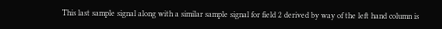This last sample signal along with a similar sample signal for field 2 derived by way of the left hand column is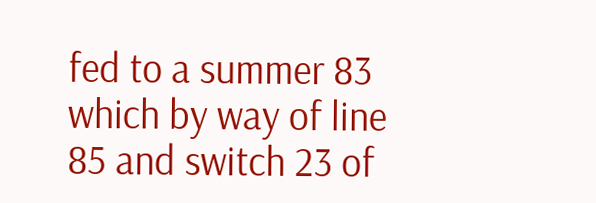fed to a summer 83 which by way of line 85 and switch 23 of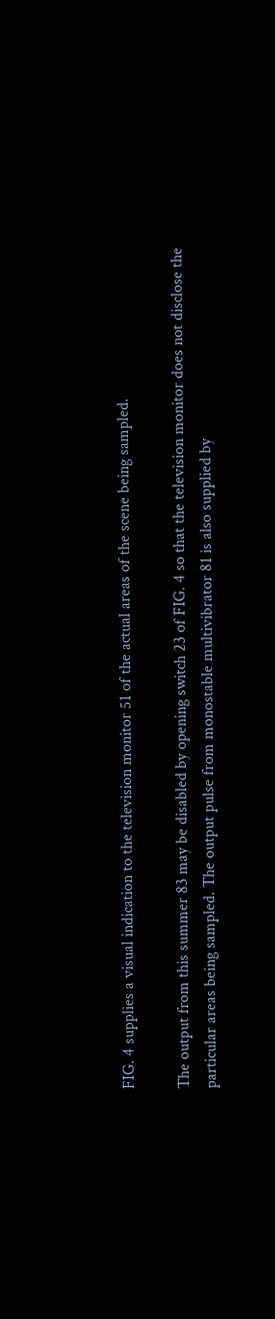FIG. 4 supplies a visual indication to the television monitor 51 of the actual areas of the scene being sampled.

The output from this summer 83 may be disabled by opening switch 23 of FIG. 4 so that the television monitor does not disclose the particular areas being sampled. The output pulse from monostable multivibrator 81 is also supplied by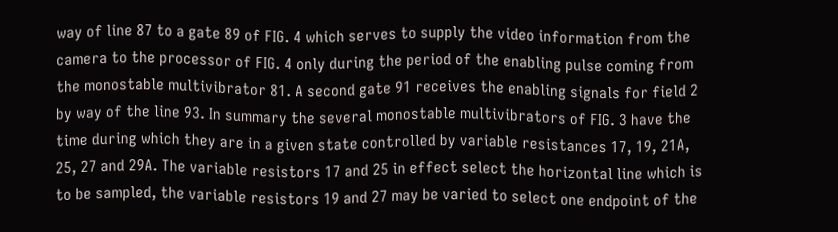way of line 87 to a gate 89 of FIG. 4 which serves to supply the video information from the camera to the processor of FIG. 4 only during the period of the enabling pulse coming from the monostable multivibrator 81. A second gate 91 receives the enabling signals for field 2 by way of the line 93. In summary the several monostable multivibrators of FIG. 3 have the time during which they are in a given state controlled by variable resistances 17, 19, 21A, 25, 27 and 29A. The variable resistors 17 and 25 in effect select the horizontal line which is to be sampled, the variable resistors 19 and 27 may be varied to select one endpoint of the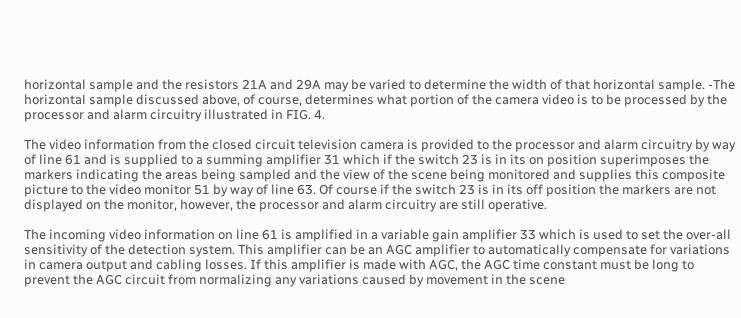horizontal sample and the resistors 21A and 29A may be varied to determine the width of that horizontal sample. -The horizontal sample discussed above, of course, determines what portion of the camera video is to be processed by the processor and alarm circuitry illustrated in FIG. 4.

The video information from the closed circuit television camera is provided to the processor and alarm circuitry by way of line 61 and is supplied to a summing amplifier 31 which if the switch 23 is in its on position superimposes the markers indicating the areas being sampled and the view of the scene being monitored and supplies this composite picture to the video monitor 51 by way of line 63. Of course if the switch 23 is in its off position the markers are not displayed on the monitor, however, the processor and alarm circuitry are still operative.

The incoming video information on line 61 is amplified in a variable gain amplifier 33 which is used to set the over-all sensitivity of the detection system. This amplifier can be an AGC amplifier to automatically compensate for variations in camera output and cabling losses. If this amplifier is made with AGC, the AGC time constant must be long to prevent the AGC circuit from normalizing any variations caused by movement in the scene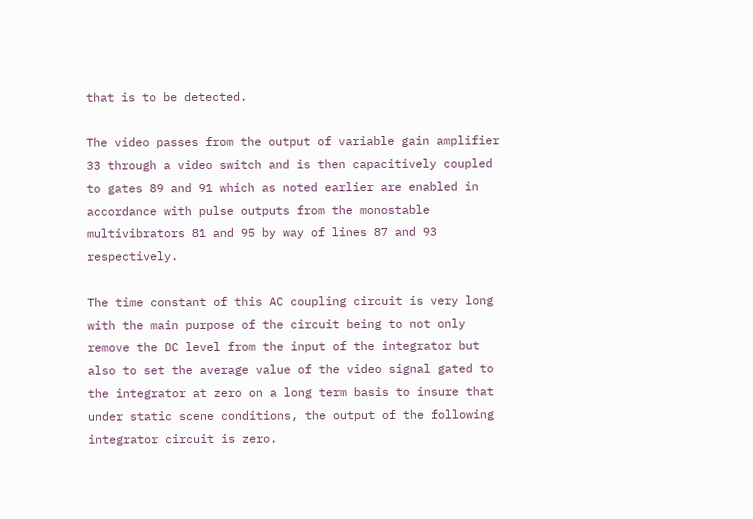that is to be detected.

The video passes from the output of variable gain amplifier 33 through a video switch and is then capacitively coupled to gates 89 and 91 which as noted earlier are enabled in accordance with pulse outputs from the monostable multivibrators 81 and 95 by way of lines 87 and 93 respectively.

The time constant of this AC coupling circuit is very long with the main purpose of the circuit being to not only remove the DC level from the input of the integrator but also to set the average value of the video signal gated to the integrator at zero on a long term basis to insure that under static scene conditions, the output of the following integrator circuit is zero.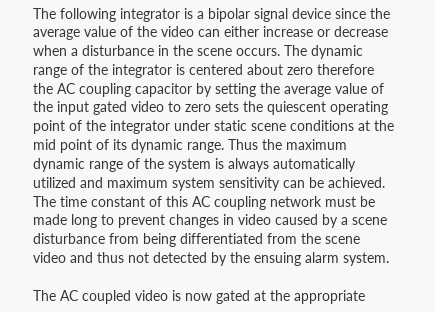The following integrator is a bipolar signal device since the average value of the video can either increase or decrease when a disturbance in the scene occurs. The dynamic range of the integrator is centered about zero therefore the AC coupling capacitor by setting the average value of the input gated video to zero sets the quiescent operating point of the integrator under static scene conditions at the mid point of its dynamic range. Thus the maximum dynamic range of the system is always automatically utilized and maximum system sensitivity can be achieved. The time constant of this AC coupling network must be made long to prevent changes in video caused by a scene disturbance from being differentiated from the scene video and thus not detected by the ensuing alarm system.

The AC coupled video is now gated at the appropriate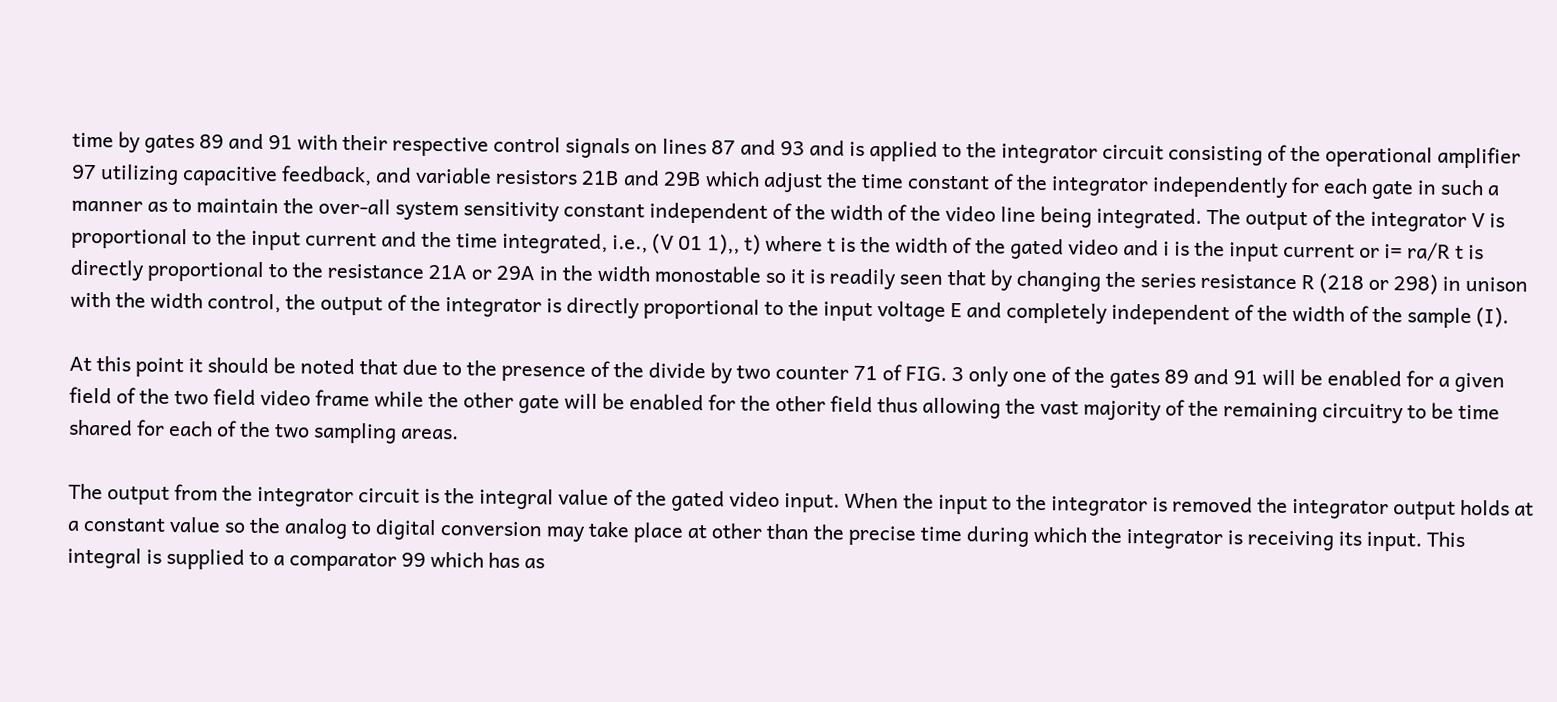time by gates 89 and 91 with their respective control signals on lines 87 and 93 and is applied to the integrator circuit consisting of the operational amplifier 97 utilizing capacitive feedback, and variable resistors 21B and 29B which adjust the time constant of the integrator independently for each gate in such a manner as to maintain the over-all system sensitivity constant independent of the width of the video line being integrated. The output of the integrator V is proportional to the input current and the time integrated, i.e., (V 01 1),, t) where t is the width of the gated video and i is the input current or i= ra/R t is directly proportional to the resistance 21A or 29A in the width monostable so it is readily seen that by changing the series resistance R (218 or 298) in unison with the width control, the output of the integrator is directly proportional to the input voltage E and completely independent of the width of the sample (I).

At this point it should be noted that due to the presence of the divide by two counter 71 of FIG. 3 only one of the gates 89 and 91 will be enabled for a given field of the two field video frame while the other gate will be enabled for the other field thus allowing the vast majority of the remaining circuitry to be time shared for each of the two sampling areas.

The output from the integrator circuit is the integral value of the gated video input. When the input to the integrator is removed the integrator output holds at a constant value so the analog to digital conversion may take place at other than the precise time during which the integrator is receiving its input. This integral is supplied to a comparator 99 which has as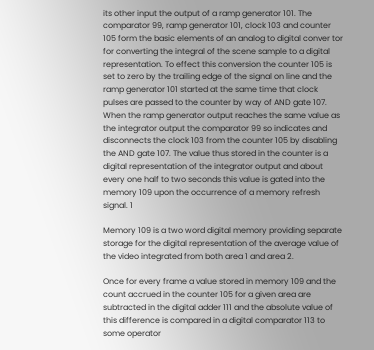its other input the output of a ramp generator 101. The comparator 99, ramp generator 101, clock 103 and counter 105 form the basic elements of an analog to digital conver tor for converting the integral of the scene sample to a digital representation. To effect this conversion the counter 105 is set to zero by the trailing edge of the signal on line and the ramp generator 101 started at the same time that clock pulses are passed to the counter by way of AND gate 107. When the ramp generator output reaches the same value as the integrator output the comparator 99 so indicates and disconnects the clock 103 from the counter 105 by disabling the AND gate 107. The value thus stored in the counter is a digital representation of the integrator output and about every one half to two seconds this value is gated into the memory 109 upon the occurrence of a memory refresh signal. 1

Memory 109 is a two word digital memory providing separate storage for the digital representation of the average value of the video integrated from both area 1 and area 2.

Once for every frame a value stored in memory 109 and the count accrued in the counter 105 for a given area are subtracted in the digital adder 111 and the absolute value of this difference is compared in a digital comparator 113 to some operator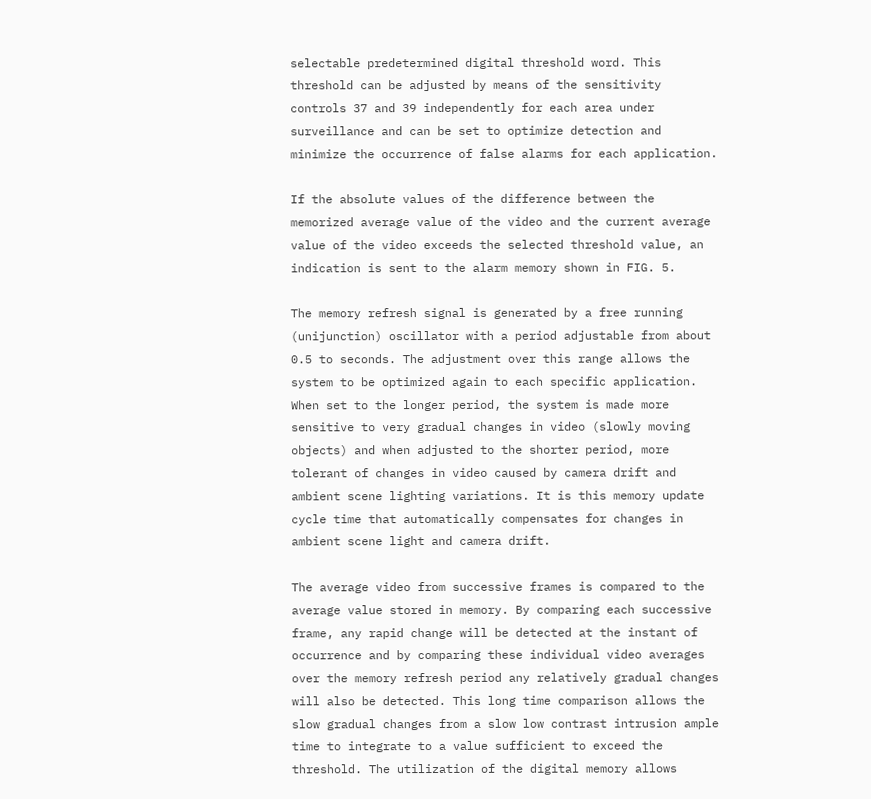selectable predetermined digital threshold word. This threshold can be adjusted by means of the sensitivity controls 37 and 39 independently for each area under surveillance and can be set to optimize detection and minimize the occurrence of false alarms for each application.

If the absolute values of the difference between the memorized average value of the video and the current average value of the video exceeds the selected threshold value, an indication is sent to the alarm memory shown in FIG. 5.

The memory refresh signal is generated by a free running (unijunction) oscillator with a period adjustable from about 0.5 to seconds. The adjustment over this range allows the system to be optimized again to each specific application. When set to the longer period, the system is made more sensitive to very gradual changes in video (slowly moving objects) and when adjusted to the shorter period, more tolerant of changes in video caused by camera drift and ambient scene lighting variations. It is this memory update cycle time that automatically compensates for changes in ambient scene light and camera drift.

The average video from successive frames is compared to the average value stored in memory. By comparing each successive frame, any rapid change will be detected at the instant of occurrence and by comparing these individual video averages over the memory refresh period any relatively gradual changes will also be detected. This long time comparison allows the slow gradual changes from a slow low contrast intrusion ample time to integrate to a value sufficient to exceed the threshold. The utilization of the digital memory allows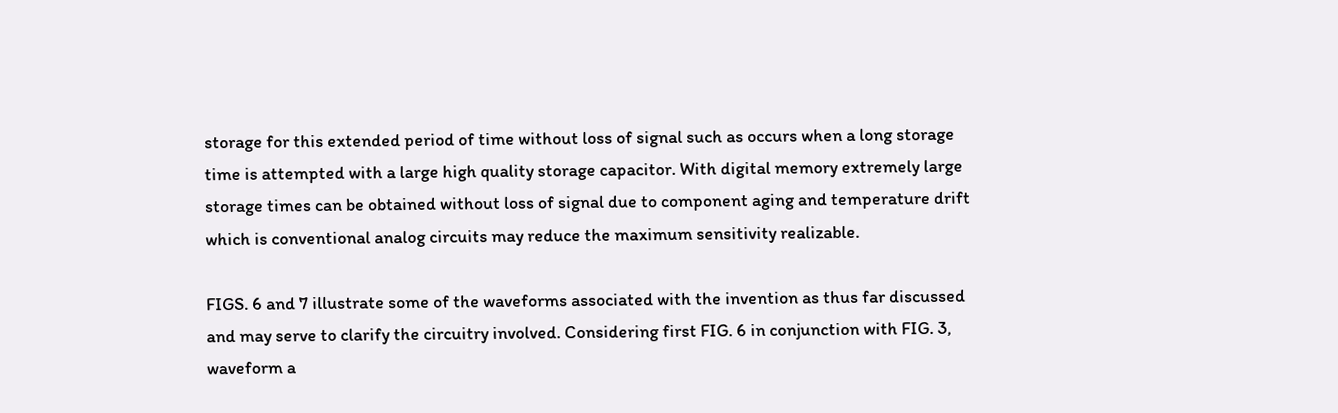storage for this extended period of time without loss of signal such as occurs when a long storage time is attempted with a large high quality storage capacitor. With digital memory extremely large storage times can be obtained without loss of signal due to component aging and temperature drift which is conventional analog circuits may reduce the maximum sensitivity realizable.

FIGS. 6 and 7 illustrate some of the waveforms associated with the invention as thus far discussed and may serve to clarify the circuitry involved. Considering first FIG. 6 in conjunction with FIG. 3, waveform a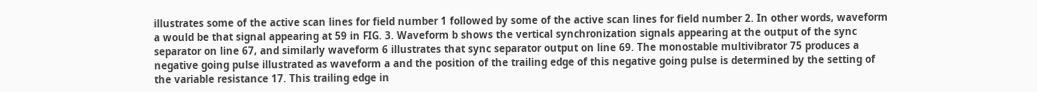illustrates some of the active scan lines for field number 1 followed by some of the active scan lines for field number 2. In other words, waveform a would be that signal appearing at 59 in FIG. 3. Waveform b shows the vertical synchronization signals appearing at the output of the sync separator on line 67, and similarly waveform 6 illustrates that sync separator output on line 69. The monostable multivibrator 75 produces a negative going pulse illustrated as waveform a and the position of the trailing edge of this negative going pulse is determined by the setting of the variable resistance 17. This trailing edge in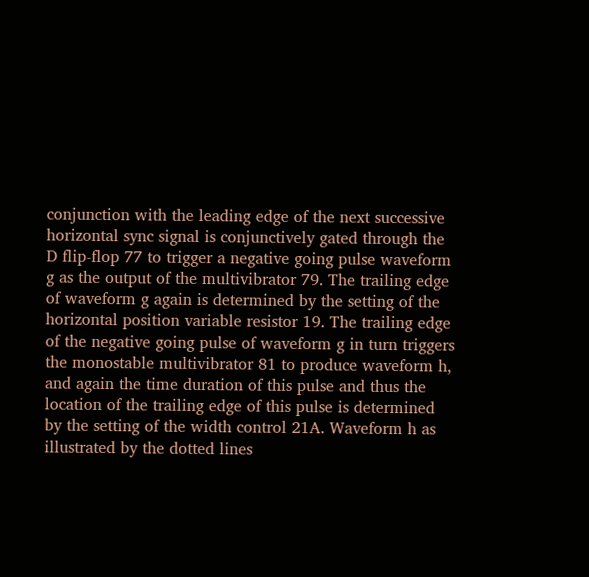conjunction with the leading edge of the next successive horizontal sync signal is conjunctively gated through the D flip-flop 77 to trigger a negative going pulse waveform g as the output of the multivibrator 79. The trailing edge of waveform g again is determined by the setting of the horizontal position variable resistor 19. The trailing edge of the negative going pulse of waveform g in turn triggers the monostable multivibrator 81 to produce waveform h, and again the time duration of this pulse and thus the location of the trailing edge of this pulse is determined by the setting of the width control 21A. Waveform h as illustrated by the dotted lines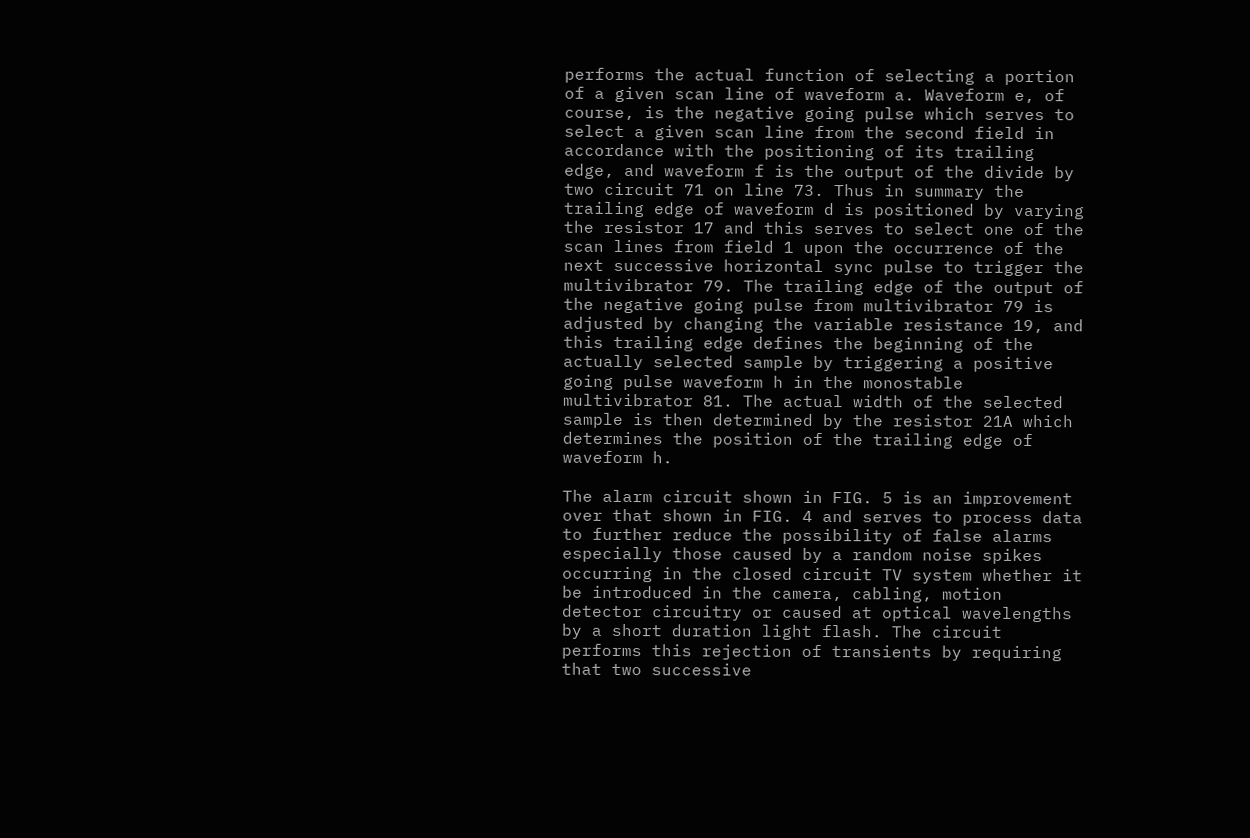performs the actual function of selecting a portion of a given scan line of waveform a. Waveform e, of course, is the negative going pulse which serves to select a given scan line from the second field in accordance with the positioning of its trailing edge, and waveform f is the output of the divide by two circuit 71 on line 73. Thus in summary the trailing edge of waveform d is positioned by varying the resistor 17 and this serves to select one of the scan lines from field 1 upon the occurrence of the next successive horizontal sync pulse to trigger the multivibrator 79. The trailing edge of the output of the negative going pulse from multivibrator 79 is adjusted by changing the variable resistance 19, and this trailing edge defines the beginning of the actually selected sample by triggering a positive going pulse waveform h in the monostable multivibrator 81. The actual width of the selected sample is then determined by the resistor 21A which determines the position of the trailing edge of waveform h.

The alarm circuit shown in FIG. 5 is an improvement over that shown in FIG. 4 and serves to process data to further reduce the possibility of false alarms especially those caused by a random noise spikes occurring in the closed circuit TV system whether it be introduced in the camera, cabling, motion detector circuitry or caused at optical wavelengths by a short duration light flash. The circuit performs this rejection of transients by requiring that two successive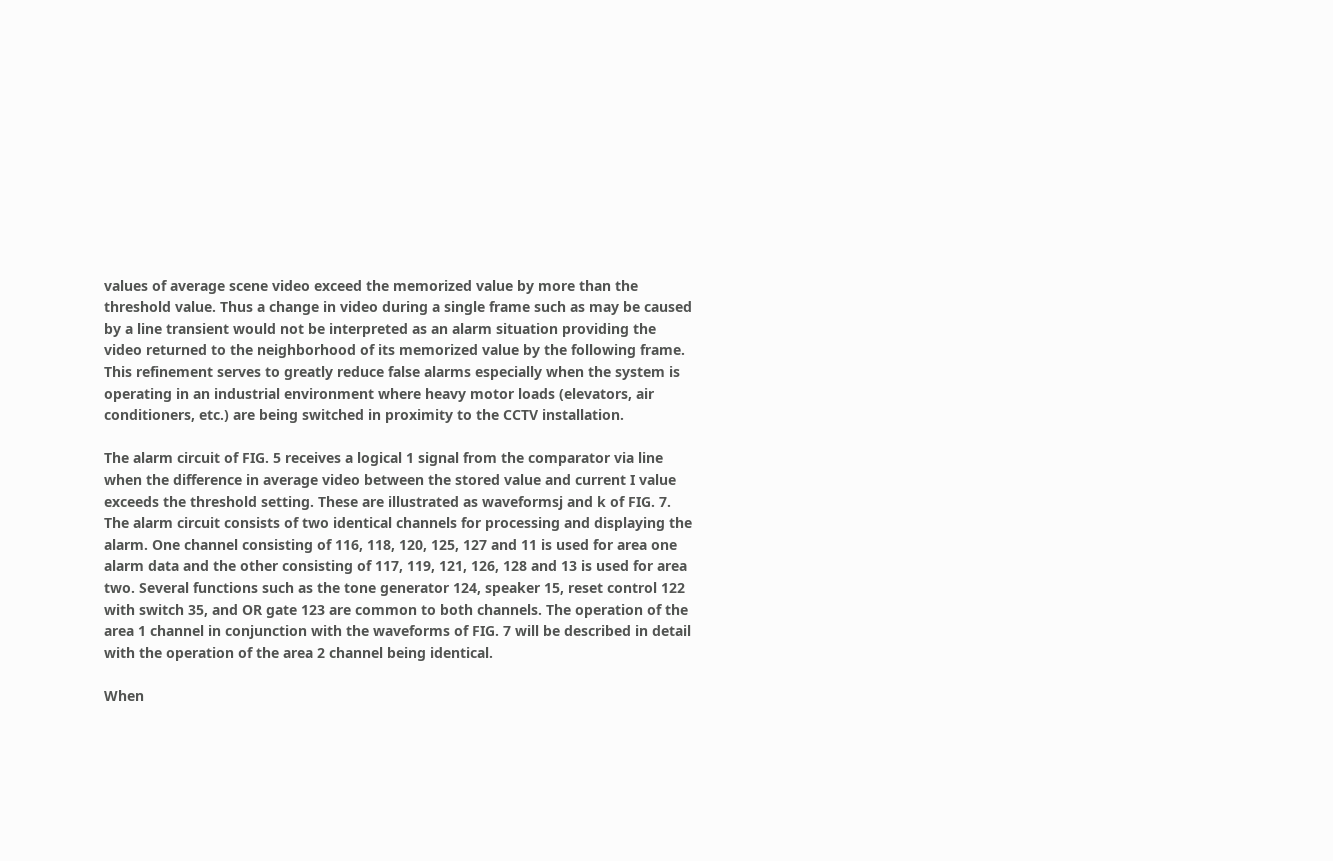values of average scene video exceed the memorized value by more than the threshold value. Thus a change in video during a single frame such as may be caused by a line transient would not be interpreted as an alarm situation providing the video returned to the neighborhood of its memorized value by the following frame. This refinement serves to greatly reduce false alarms especially when the system is operating in an industrial environment where heavy motor loads (elevators, air conditioners, etc.) are being switched in proximity to the CCTV installation.

The alarm circuit of FIG. 5 receives a logical 1 signal from the comparator via line when the difference in average video between the stored value and current I value exceeds the threshold setting. These are illustrated as waveformsj and k of FIG. 7. The alarm circuit consists of two identical channels for processing and displaying the alarm. One channel consisting of 116, 118, 120, 125, 127 and 11 is used for area one alarm data and the other consisting of 117, 119, 121, 126, 128 and 13 is used for area two. Several functions such as the tone generator 124, speaker 15, reset control 122 with switch 35, and OR gate 123 are common to both channels. The operation of the area 1 channel in conjunction with the waveforms of FIG. 7 will be described in detail with the operation of the area 2 channel being identical.

When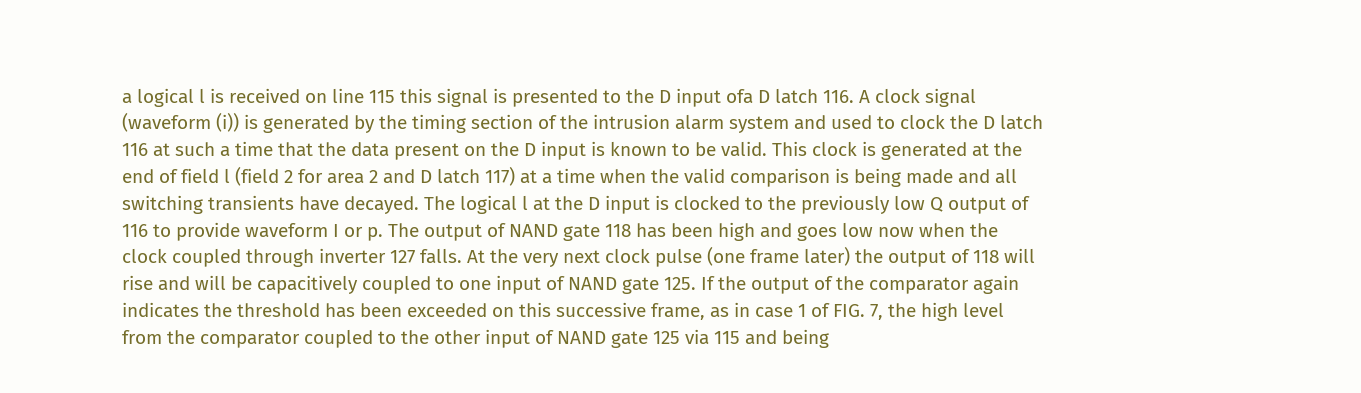a logical l is received on line 115 this signal is presented to the D input ofa D latch 116. A clock signal (waveform (i)) is generated by the timing section of the intrusion alarm system and used to clock the D latch 116 at such a time that the data present on the D input is known to be valid. This clock is generated at the end of field l (field 2 for area 2 and D latch 117) at a time when the valid comparison is being made and all switching transients have decayed. The logical l at the D input is clocked to the previously low Q output of 116 to provide waveform I or p. The output of NAND gate 118 has been high and goes low now when the clock coupled through inverter 127 falls. At the very next clock pulse (one frame later) the output of 118 will rise and will be capacitively coupled to one input of NAND gate 125. If the output of the comparator again indicates the threshold has been exceeded on this successive frame, as in case 1 of FIG. 7, the high level from the comparator coupled to the other input of NAND gate 125 via 115 and being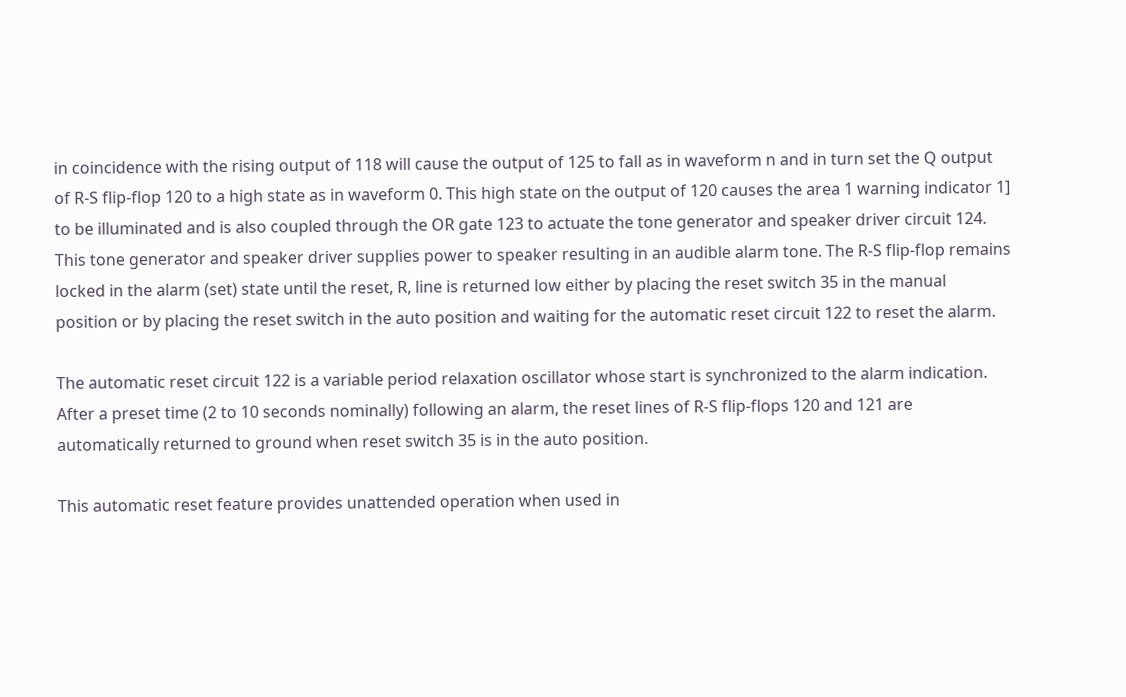in coincidence with the rising output of 118 will cause the output of 125 to fall as in waveform n and in turn set the Q output of R-S flip-flop 120 to a high state as in waveform 0. This high state on the output of 120 causes the area 1 warning indicator 1] to be illuminated and is also coupled through the OR gate 123 to actuate the tone generator and speaker driver circuit 124. This tone generator and speaker driver supplies power to speaker resulting in an audible alarm tone. The R-S flip-flop remains locked in the alarm (set) state until the reset, R, line is returned low either by placing the reset switch 35 in the manual position or by placing the reset switch in the auto position and waiting for the automatic reset circuit 122 to reset the alarm.

The automatic reset circuit 122 is a variable period relaxation oscillator whose start is synchronized to the alarm indication. After a preset time (2 to 10 seconds nominally) following an alarm, the reset lines of R-S flip-flops 120 and 121 are automatically returned to ground when reset switch 35 is in the auto position.

This automatic reset feature provides unattended operation when used in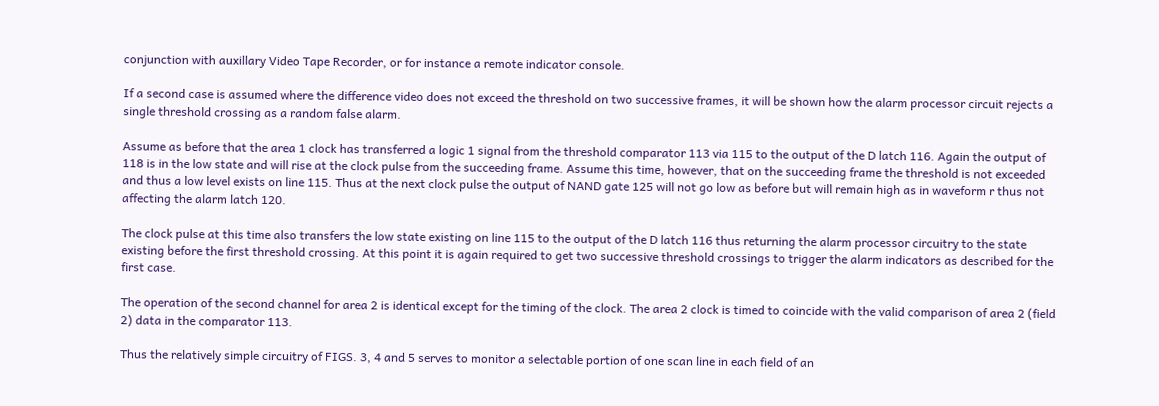conjunction with auxillary Video Tape Recorder, or for instance a remote indicator console.

If a second case is assumed where the difference video does not exceed the threshold on two successive frames, it will be shown how the alarm processor circuit rejects a single threshold crossing as a random false alarm.

Assume as before that the area 1 clock has transferred a logic 1 signal from the threshold comparator 113 via 115 to the output of the D latch 116. Again the output of 118 is in the low state and will rise at the clock pulse from the succeeding frame. Assume this time, however, that on the succeeding frame the threshold is not exceeded and thus a low level exists on line 115. Thus at the next clock pulse the output of NAND gate 125 will not go low as before but will remain high as in waveform r thus not affecting the alarm latch 120.

The clock pulse at this time also transfers the low state existing on line 115 to the output of the D latch 116 thus returning the alarm processor circuitry to the state existing before the first threshold crossing. At this point it is again required to get two successive threshold crossings to trigger the alarm indicators as described for the first case.

The operation of the second channel for area 2 is identical except for the timing of the clock. The area 2 clock is timed to coincide with the valid comparison of area 2 (field 2) data in the comparator 113.

Thus the relatively simple circuitry of FIGS. 3, 4 and 5 serves to monitor a selectable portion of one scan line in each field of an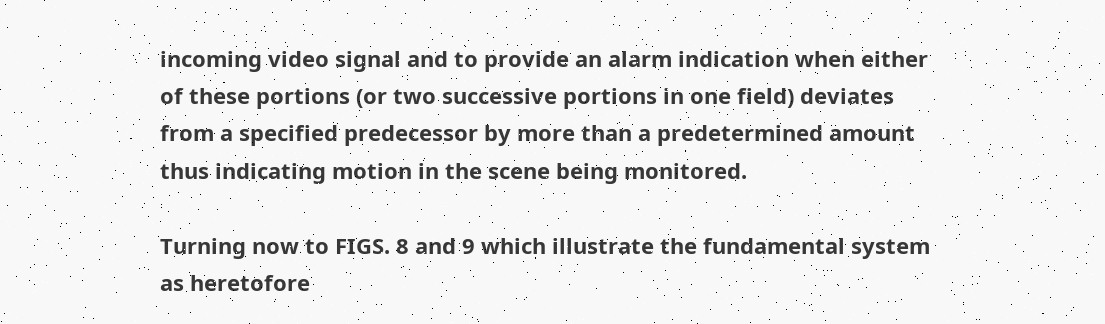incoming video signal and to provide an alarm indication when either of these portions (or two successive portions in one field) deviates from a specified predecessor by more than a predetermined amount thus indicating motion in the scene being monitored.

Turning now to FIGS. 8 and 9 which illustrate the fundamental system as heretofore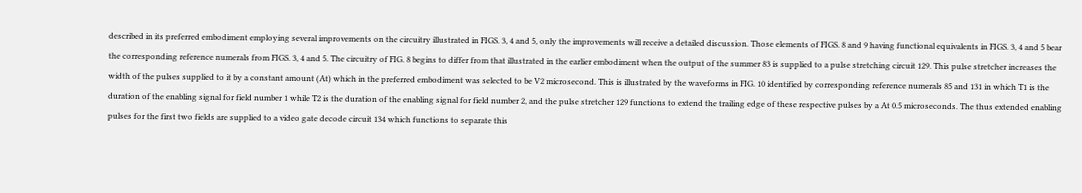described in its preferred embodiment employing several improvements on the circuitry illustrated in FIGS. 3, 4 and 5, only the improvements will receive a detailed discussion. Those elements of FIGS. 8 and 9 having functional equivalents in FIGS. 3, 4 and 5 bear the corresponding reference numerals from FIGS. 3, 4 and 5. The circuitry of FIG. 8 begins to differ from that illustrated in the earlier embodiment when the output of the summer 83 is supplied to a pulse stretching circuit 129. This pulse stretcher increases the width of the pulses supplied to it by a constant amount (At) which in the preferred embodiment was selected to be V2 microsecond. This is illustrated by the waveforms in FIG. 10 identified by corresponding reference numerals 85 and 131 in which T1 is the duration of the enabling signal for field number 1 while T2 is the duration of the enabling signal for field number 2, and the pulse stretcher 129 functions to extend the trailing edge of these respective pulses by a At 0.5 microseconds. The thus extended enabling pulses for the first two fields are supplied to a video gate decode circuit 134 which functions to separate this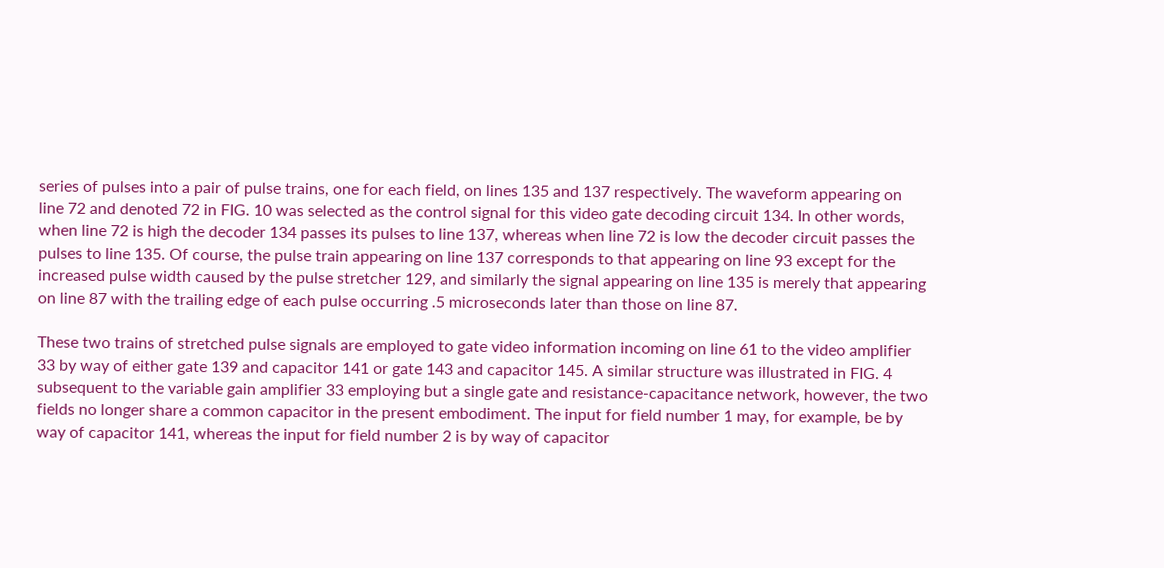series of pulses into a pair of pulse trains, one for each field, on lines 135 and 137 respectively. The waveform appearing on line 72 and denoted 72 in FIG. 10 was selected as the control signal for this video gate decoding circuit 134. In other words, when line 72 is high the decoder 134 passes its pulses to line 137, whereas when line 72 is low the decoder circuit passes the pulses to line 135. Of course, the pulse train appearing on line 137 corresponds to that appearing on line 93 except for the increased pulse width caused by the pulse stretcher 129, and similarly the signal appearing on line 135 is merely that appearing on line 87 with the trailing edge of each pulse occurring .5 microseconds later than those on line 87.

These two trains of stretched pulse signals are employed to gate video information incoming on line 61 to the video amplifier 33 by way of either gate 139 and capacitor 141 or gate 143 and capacitor 145. A similar structure was illustrated in FIG. 4 subsequent to the variable gain amplifier 33 employing but a single gate and resistance-capacitance network, however, the two fields no longer share a common capacitor in the present embodiment. The input for field number 1 may, for example, be by way of capacitor 141, whereas the input for field number 2 is by way of capacitor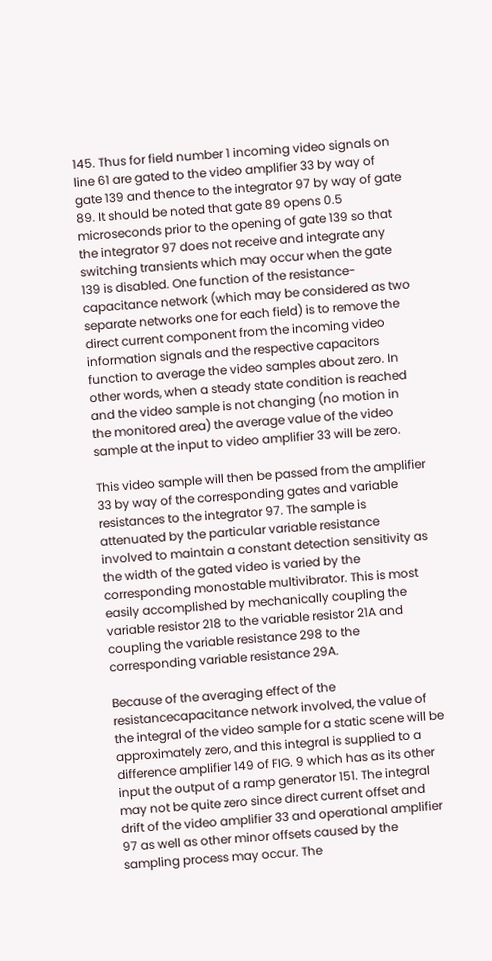145. Thus for field number 1 incoming video signals on line 61 are gated to the video amplifier 33 by way of gate 139 and thence to the integrator 97 by way of gate 89. It should be noted that gate 89 opens 0.5 microseconds prior to the opening of gate 139 so that the integrator 97 does not receive and integrate any switching transients which may occur when the gate 139 is disabled. One function of the resistance-capacitance network (which may be considered as two separate networks one for each field) is to remove the direct current component from the incoming video information signals and the respective capacitors function to average the video samples about zero. In other words, when a steady state condition is reached and the video sample is not changing (no motion in the monitored area) the average value of the video sample at the input to video amplifier 33 will be zero.

This video sample will then be passed from the amplifier 33 by way of the corresponding gates and variable resistances to the integrator 97. The sample is attenuated by the particular variable resistance involved to maintain a constant detection sensitivity as the width of the gated video is varied by the corresponding monostable multivibrator. This is most easily accomplished by mechanically coupling the variable resistor 218 to the variable resistor 21A and coupling the variable resistance 298 to the corresponding variable resistance 29A.

Because of the averaging effect of the resistancecapacitance network involved, the value of the integral of the video sample for a static scene will be approximately zero, and this integral is supplied to a difference amplifier 149 of FIG. 9 which has as its other input the output of a ramp generator 151. The integral may not be quite zero since direct current offset and drift of the video amplifier 33 and operational amplifier 97 as well as other minor offsets caused by the sampling process may occur. The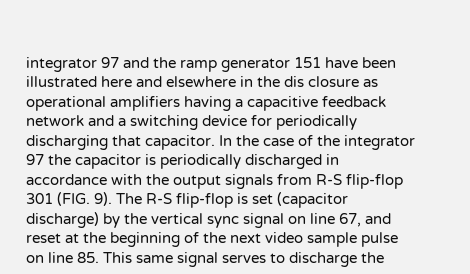integrator 97 and the ramp generator 151 have been illustrated here and elsewhere in the dis closure as operational amplifiers having a capacitive feedback network and a switching device for periodically discharging that capacitor. In the case of the integrator 97 the capacitor is periodically discharged in accordance with the output signals from R-S flip-flop 301 (FIG. 9). The R-S flip-flop is set (capacitor discharge) by the vertical sync signal on line 67, and reset at the beginning of the next video sample pulse on line 85. This same signal serves to discharge the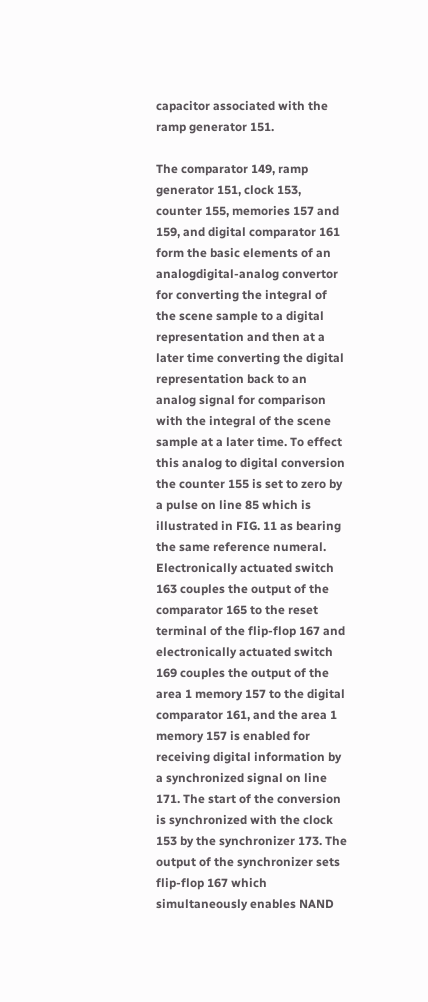capacitor associated with the ramp generator 151.

The comparator 149, ramp generator 151, clock 153, counter 155, memories 157 and 159, and digital comparator 161 form the basic elements of an analogdigital-analog convertor for converting the integral of the scene sample to a digital representation and then at a later time converting the digital representation back to an analog signal for comparison with the integral of the scene sample at a later time. To effect this analog to digital conversion the counter 155 is set to zero by a pulse on line 85 which is illustrated in FIG. 11 as bearing the same reference numeral. Electronically actuated switch 163 couples the output of the comparator 165 to the reset terminal of the flip-flop 167 and electronically actuated switch 169 couples the output of the area 1 memory 157 to the digital comparator 161, and the area 1 memory 157 is enabled for receiving digital information by a synchronized signal on line 171. The start of the conversion is synchronized with the clock 153 by the synchronizer 173. The output of the synchronizer sets flip-flop 167 which simultaneously enables NAND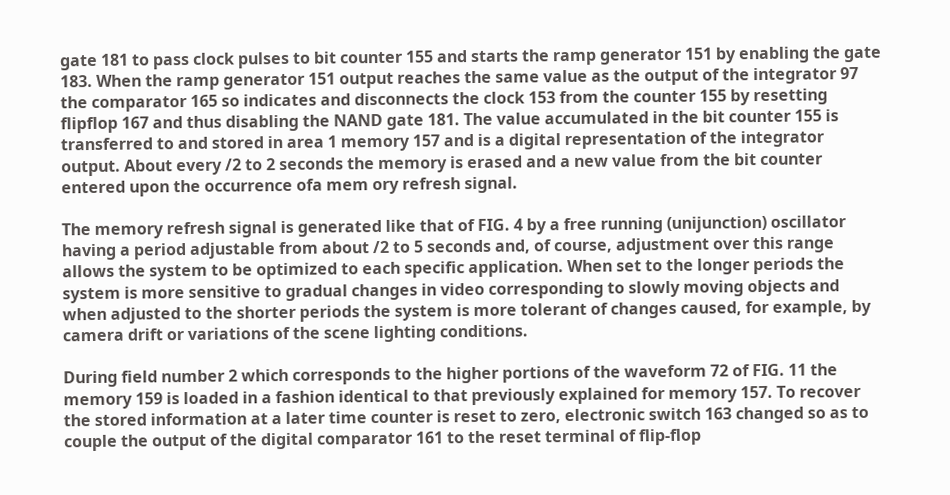gate 181 to pass clock pulses to bit counter 155 and starts the ramp generator 151 by enabling the gate 183. When the ramp generator 151 output reaches the same value as the output of the integrator 97 the comparator 165 so indicates and disconnects the clock 153 from the counter 155 by resetting flipflop 167 and thus disabling the NAND gate 181. The value accumulated in the bit counter 155 is transferred to and stored in area 1 memory 157 and is a digital representation of the integrator output. About every /2 to 2 seconds the memory is erased and a new value from the bit counter entered upon the occurrence ofa mem ory refresh signal.

The memory refresh signal is generated like that of FIG. 4 by a free running (unijunction) oscillator having a period adjustable from about /2 to 5 seconds and, of course, adjustment over this range allows the system to be optimized to each specific application. When set to the longer periods the system is more sensitive to gradual changes in video corresponding to slowly moving objects and when adjusted to the shorter periods the system is more tolerant of changes caused, for example, by camera drift or variations of the scene lighting conditions.

During field number 2 which corresponds to the higher portions of the waveform 72 of FIG. 11 the memory 159 is loaded in a fashion identical to that previously explained for memory 157. To recover the stored information at a later time counter is reset to zero, electronic switch 163 changed so as to couple the output of the digital comparator 161 to the reset terminal of flip-flop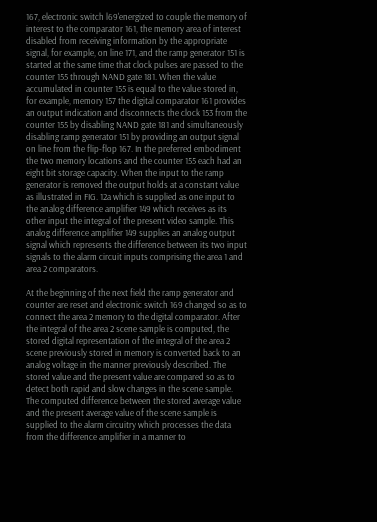167, electronic switch l69'energized to couple the memory of interest to the comparator 161, the memory area of interest disabled from receiving information by the appropriate signal, for example, on line 171, and the ramp generator 151 is started at the same time that clock pulses are passed to the counter 155 through NAND gate 181. When the value accumulated in counter 155 is equal to the value stored in, for example, memory 157 the digital comparator 161 provides an output indication and disconnects the clock 153 from the counter 155 by disabling NAND gate 181 and simultaneously disabling ramp generator 151 by providing an output signal on line from the flip-flop 167. In the preferred embodiment the two memory locations and the counter 155 each had an eight bit storage capacity. When the input to the ramp generator is removed the output holds at a constant value as illustrated in FIG. 12a which is supplied as one input to the analog difference amplifier 149 which receives as its other input the integral of the present video sample. This analog difference amplifier 149 supplies an analog output signal which represents the difference between its two input signals to the alarm circuit inputs comprising the area 1 and area 2 comparators.

At the beginning of the next field the ramp generator and counter are reset and electronic switch 169 changed so as to connect the area 2 memory to the digital comparator. After the integral of the area 2 scene sample is computed, the stored digital representation of the integral of the area 2 scene previously stored in memory is converted back to an analog voltage in the manner previously described. The stored value and the present value are compared so as to detect both rapid and slow changes in the scene sample. The computed difference between the stored average value and the present average value of the scene sample is supplied to the alarm circuitry which processes the data from the difference amplifier in a manner to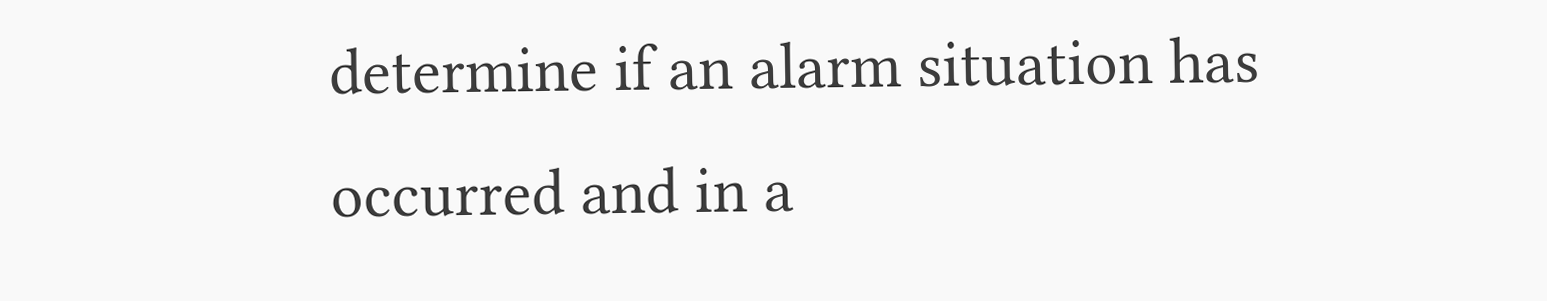determine if an alarm situation has occurred and in a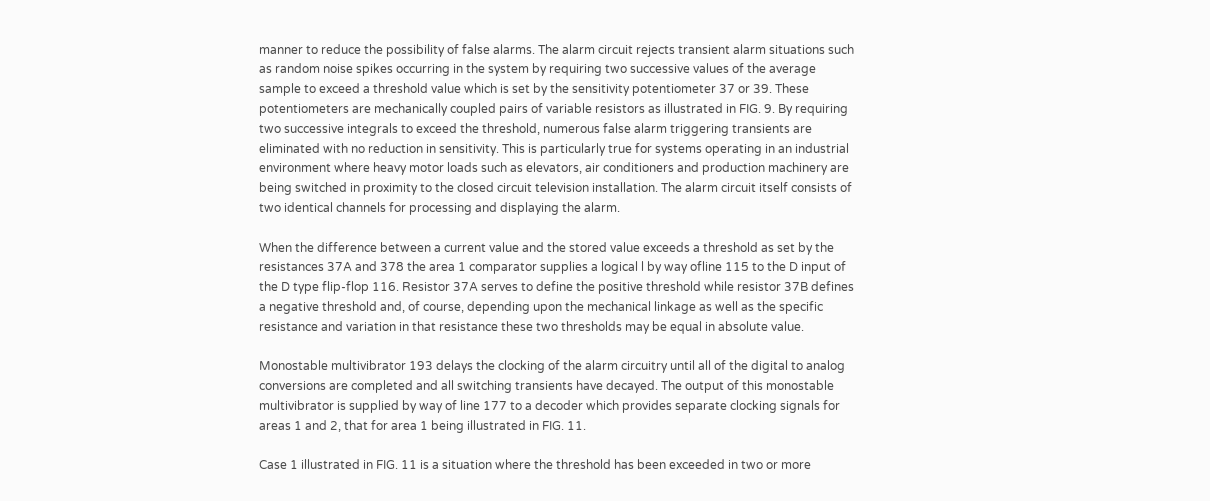manner to reduce the possibility of false alarms. The alarm circuit rejects transient alarm situations such as random noise spikes occurring in the system by requiring two successive values of the average sample to exceed a threshold value which is set by the sensitivity potentiometer 37 or 39. These potentiometers are mechanically coupled pairs of variable resistors as illustrated in FIG. 9. By requiring two successive integrals to exceed the threshold, numerous false alarm triggering transients are eliminated with no reduction in sensitivity. This is particularly true for systems operating in an industrial environment where heavy motor loads such as elevators, air conditioners and production machinery are being switched in proximity to the closed circuit television installation. The alarm circuit itself consists of two identical channels for processing and displaying the alarm.

When the difference between a current value and the stored value exceeds a threshold as set by the resistances 37A and 378 the area 1 comparator supplies a logical l by way ofline 115 to the D input of the D type flip-flop 116. Resistor 37A serves to define the positive threshold while resistor 37B defines a negative threshold and, of course, depending upon the mechanical linkage as well as the specific resistance and variation in that resistance these two thresholds may be equal in absolute value.

Monostable multivibrator 193 delays the clocking of the alarm circuitry until all of the digital to analog conversions are completed and all switching transients have decayed. The output of this monostable multivibrator is supplied by way of line 177 to a decoder which provides separate clocking signals for areas 1 and 2, that for area 1 being illustrated in FIG. 11.

Case 1 illustrated in FIG. 11 is a situation where the threshold has been exceeded in two or more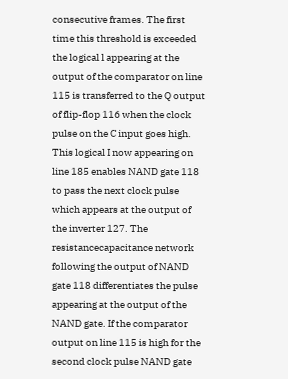consecutive frames. The first time this threshold is exceeded the logical l appearing at the output of the comparator on line 115 is transferred to the Q output of flip-flop 116 when the clock pulse on the C input goes high. This logical I now appearing on line 185 enables NAND gate 118 to pass the next clock pulse which appears at the output of the inverter 127. The resistancecapacitance network following the output of NAND gate 118 differentiates the pulse appearing at the output of the NAND gate. If the comparator output on line 115 is high for the second clock pulse NAND gate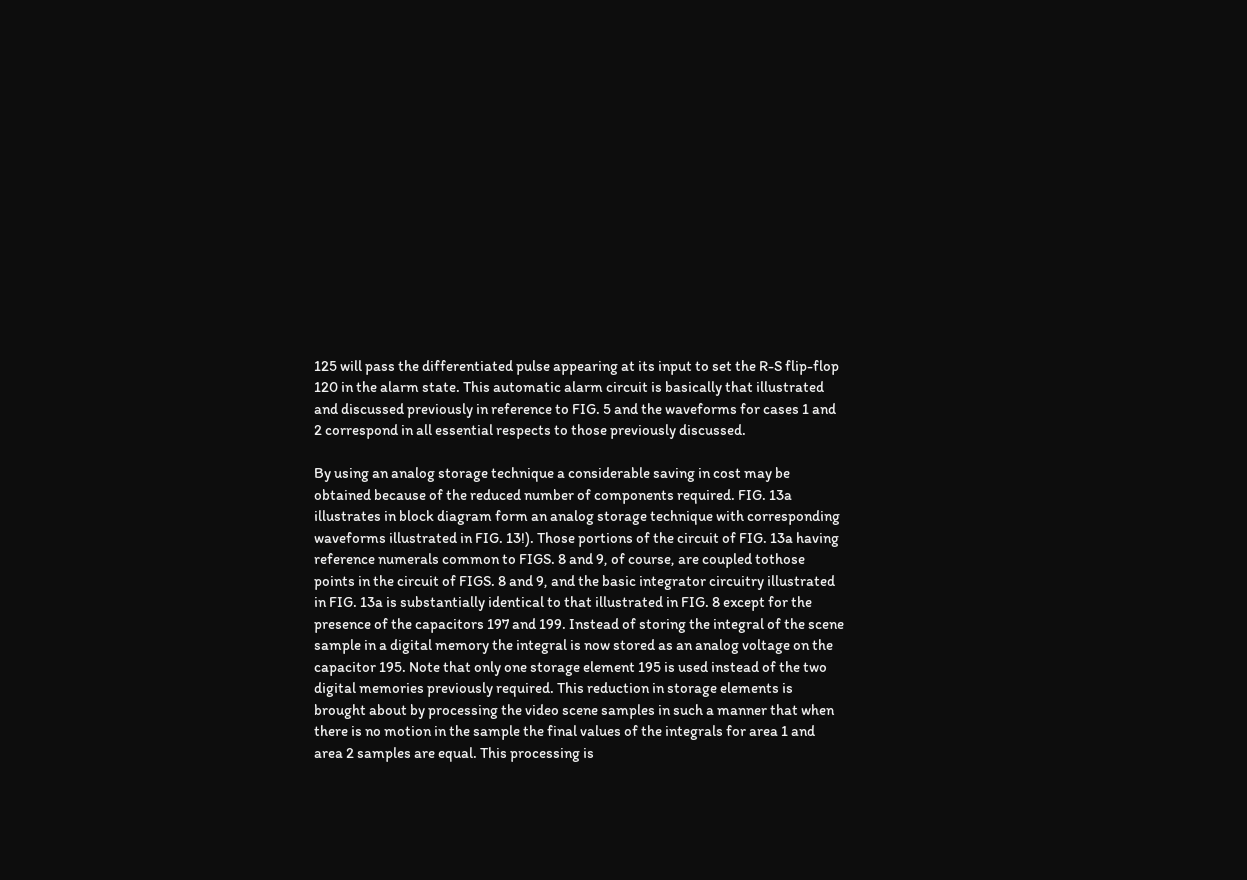125 will pass the differentiated pulse appearing at its input to set the R-S flip-flop 120 in the alarm state. This automatic alarm circuit is basically that illustrated and discussed previously in reference to FIG. 5 and the waveforms for cases 1 and 2 correspond in all essential respects to those previously discussed.

By using an analog storage technique a considerable saving in cost may be obtained because of the reduced number of components required. FIG. 13a illustrates in block diagram form an analog storage technique with corresponding waveforms illustrated in FIG. 13!). Those portions of the circuit of FIG. 13a having reference numerals common to FIGS. 8 and 9, of course, are coupled tothose points in the circuit of FIGS. 8 and 9, and the basic integrator circuitry illustrated in FIG. 13a is substantially identical to that illustrated in FIG. 8 except for the presence of the capacitors 197 and 199. Instead of storing the integral of the scene sample in a digital memory the integral is now stored as an analog voltage on the capacitor 195. Note that only one storage element 195 is used instead of the two digital memories previously required. This reduction in storage elements is brought about by processing the video scene samples in such a manner that when there is no motion in the sample the final values of the integrals for area 1 and area 2 samples are equal. This processing is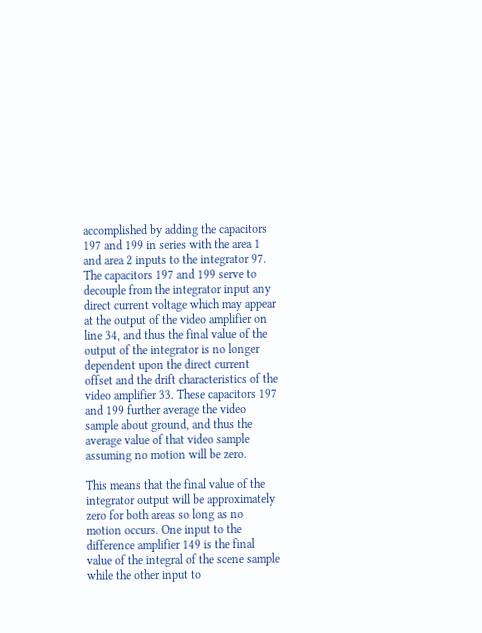accomplished by adding the capacitors 197 and 199 in series with the area 1 and area 2 inputs to the integrator 97. The capacitors 197 and 199 serve to decouple from the integrator input any direct current voltage which may appear at the output of the video amplifier on line 34, and thus the final value of the output of the integrator is no longer dependent upon the direct current offset and the drift characteristics of the video amplifier 33. These capacitors 197 and 199 further average the video sample about ground, and thus the average value of that video sample assuming no motion will be zero.

This means that the final value of the integrator output will be approximately zero for both areas so long as no motion occurs. One input to the difference amplifier 149 is the final value of the integral of the scene sample while the other input to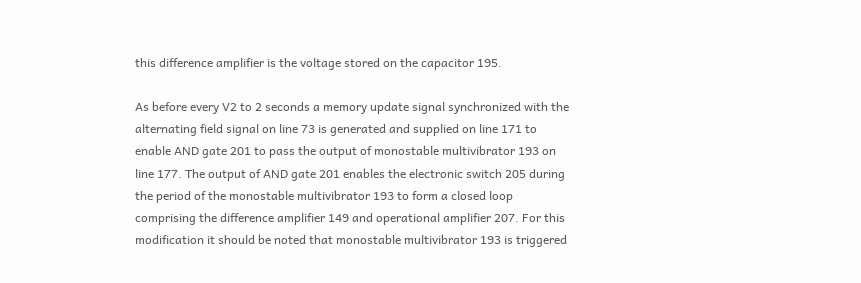this difference amplifier is the voltage stored on the capacitor 195.

As before every V2 to 2 seconds a memory update signal synchronized with the alternating field signal on line 73 is generated and supplied on line 171 to enable AND gate 201 to pass the output of monostable multivibrator 193 on line 177. The output of AND gate 201 enables the electronic switch 205 during the period of the monostable multivibrator 193 to form a closed loop comprising the difference amplifier 149 and operational amplifier 207. For this modification it should be noted that monostable multivibrator 193 is triggered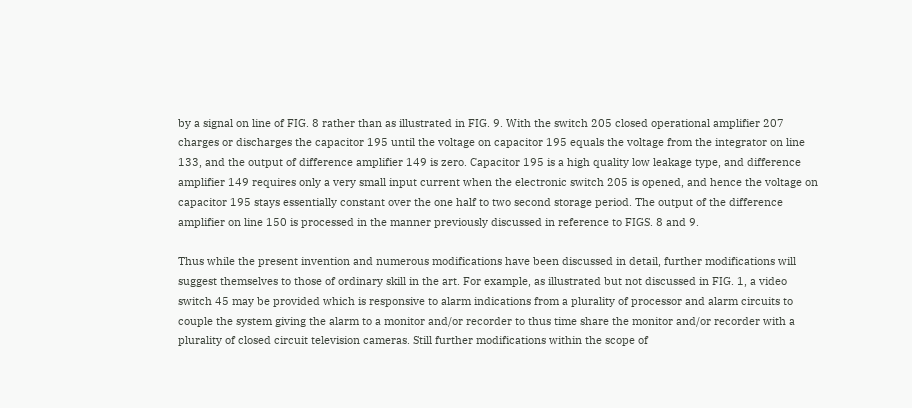by a signal on line of FIG. 8 rather than as illustrated in FIG. 9. With the switch 205 closed operational amplifier 207 charges or discharges the capacitor 195 until the voltage on capacitor 195 equals the voltage from the integrator on line 133, and the output of difference amplifier 149 is zero. Capacitor 195 is a high quality low leakage type, and difference amplifier 149 requires only a very small input current when the electronic switch 205 is opened, and hence the voltage on capacitor 195 stays essentially constant over the one half to two second storage period. The output of the difference amplifier on line 150 is processed in the manner previously discussed in reference to FIGS. 8 and 9.

Thus while the present invention and numerous modifications have been discussed in detail, further modifications will suggest themselves to those of ordinary skill in the art. For example, as illustrated but not discussed in FIG. 1, a video switch 45 may be provided which is responsive to alarm indications from a plurality of processor and alarm circuits to couple the system giving the alarm to a monitor and/or recorder to thus time share the monitor and/or recorder with a plurality of closed circuit television cameras. Still further modifications within the scope of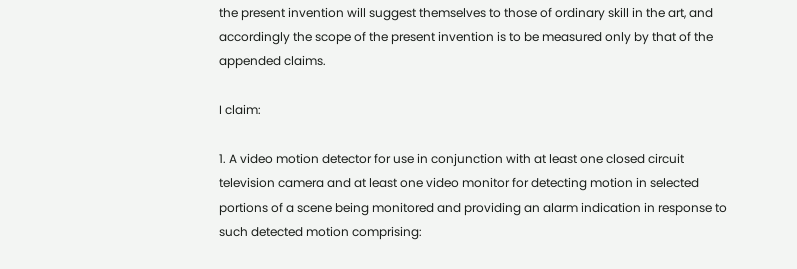the present invention will suggest themselves to those of ordinary skill in the art, and accordingly the scope of the present invention is to be measured only by that of the appended claims.

I claim:

1. A video motion detector for use in conjunction with at least one closed circuit television camera and at least one video monitor for detecting motion in selected portions of a scene being monitored and providing an alarm indication in response to such detected motion comprising: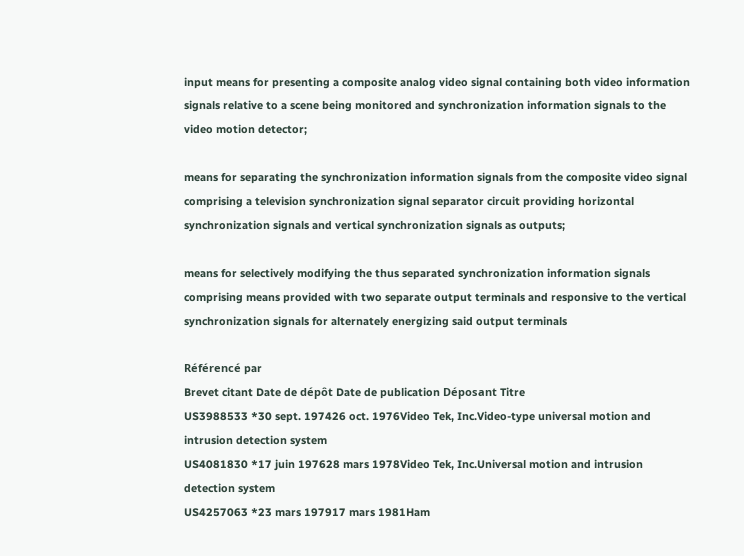input means for presenting a composite analog video signal containing both video information signals relative to a scene being monitored and synchronization information signals to the video motion detector;

means for separating the synchronization information signals from the composite video signal comprising a television synchronization signal separator circuit providing horizontal synchronization signals and vertical synchronization signals as outputs;

means for selectively modifying the thus separated synchronization information signals comprising means provided with two separate output terminals and responsive to the vertical synchronization signals for alternately energizing said output terminals

Référencé par
Brevet citant Date de dépôt Date de publication Déposant Titre
US3988533 *30 sept. 197426 oct. 1976Video Tek, Inc.Video-type universal motion and intrusion detection system
US4081830 *17 juin 197628 mars 1978Video Tek, Inc.Universal motion and intrusion detection system
US4257063 *23 mars 197917 mars 1981Ham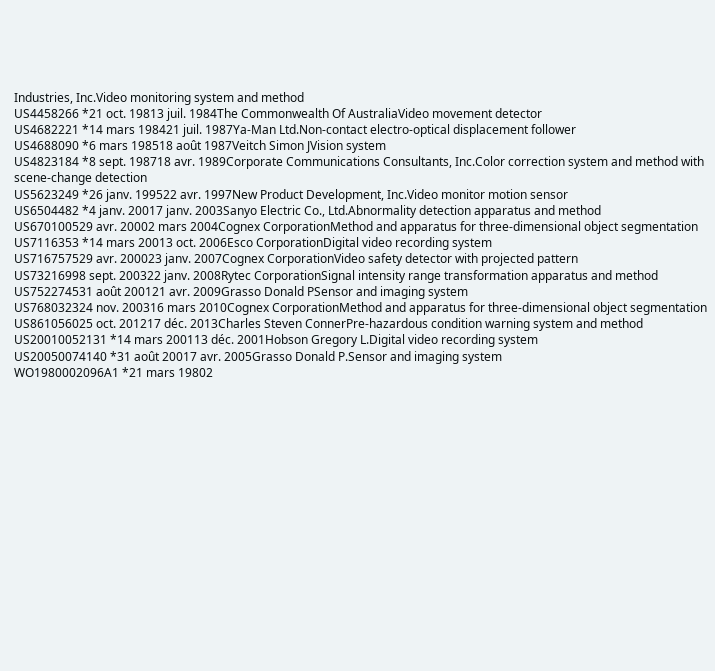Industries, Inc.Video monitoring system and method
US4458266 *21 oct. 19813 juil. 1984The Commonwealth Of AustraliaVideo movement detector
US4682221 *14 mars 198421 juil. 1987Ya-Man Ltd.Non-contact electro-optical displacement follower
US4688090 *6 mars 198518 août 1987Veitch Simon JVision system
US4823184 *8 sept. 198718 avr. 1989Corporate Communications Consultants, Inc.Color correction system and method with scene-change detection
US5623249 *26 janv. 199522 avr. 1997New Product Development, Inc.Video monitor motion sensor
US6504482 *4 janv. 20017 janv. 2003Sanyo Electric Co., Ltd.Abnormality detection apparatus and method
US670100529 avr. 20002 mars 2004Cognex CorporationMethod and apparatus for three-dimensional object segmentation
US7116353 *14 mars 20013 oct. 2006Esco CorporationDigital video recording system
US716757529 avr. 200023 janv. 2007Cognex CorporationVideo safety detector with projected pattern
US73216998 sept. 200322 janv. 2008Rytec CorporationSignal intensity range transformation apparatus and method
US752274531 août 200121 avr. 2009Grasso Donald PSensor and imaging system
US768032324 nov. 200316 mars 2010Cognex CorporationMethod and apparatus for three-dimensional object segmentation
US861056025 oct. 201217 déc. 2013Charles Steven ConnerPre-hazardous condition warning system and method
US20010052131 *14 mars 200113 déc. 2001Hobson Gregory L.Digital video recording system
US20050074140 *31 août 20017 avr. 2005Grasso Donald P.Sensor and imaging system
WO1980002096A1 *21 mars 19802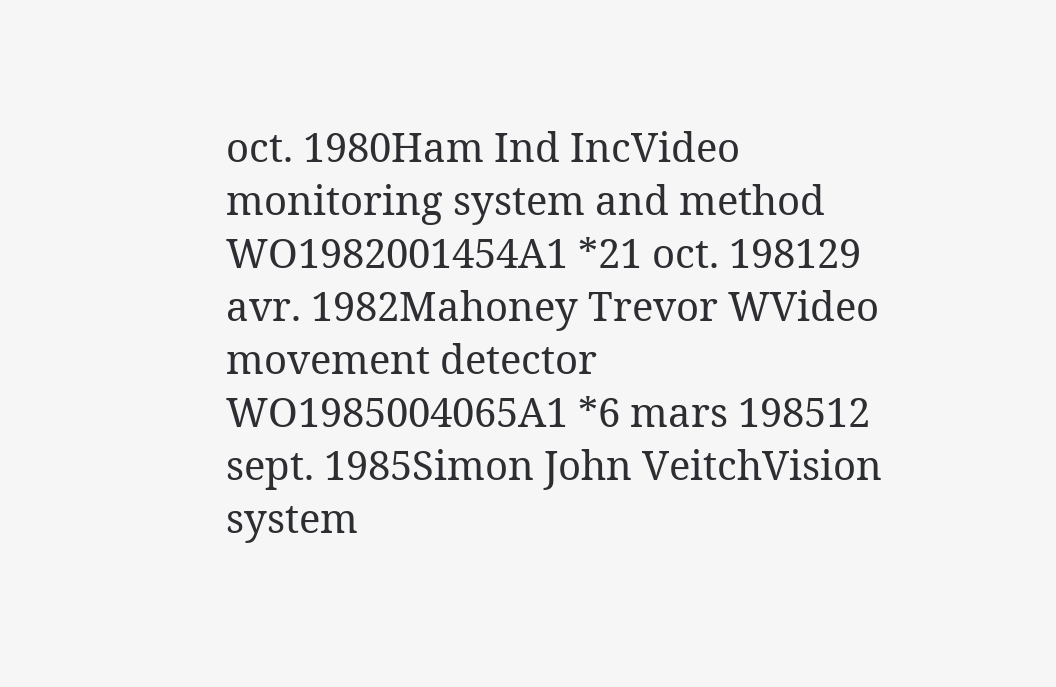oct. 1980Ham Ind IncVideo monitoring system and method
WO1982001454A1 *21 oct. 198129 avr. 1982Mahoney Trevor WVideo movement detector
WO1985004065A1 *6 mars 198512 sept. 1985Simon John VeitchVision system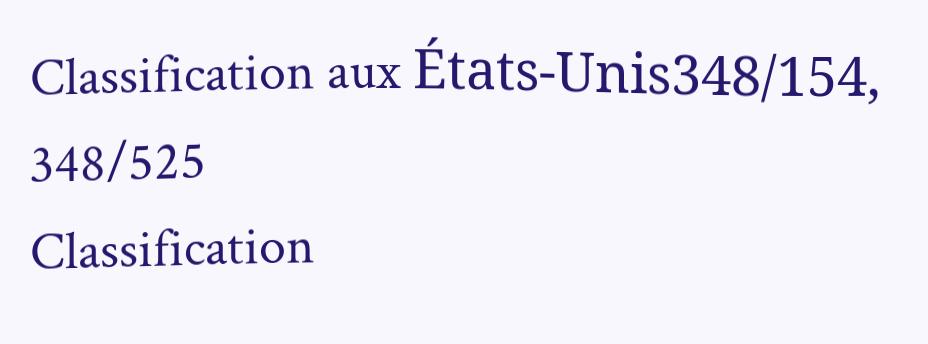Classification aux États-Unis348/154, 348/525
Classification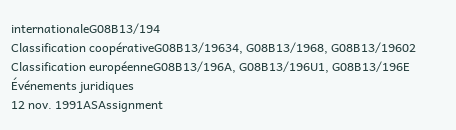internationaleG08B13/194
Classification coopérativeG08B13/19634, G08B13/1968, G08B13/19602
Classification européenneG08B13/196A, G08B13/196U1, G08B13/196E
Événements juridiques
12 nov. 1991ASAssignment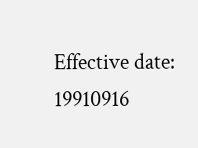Effective date: 19910916